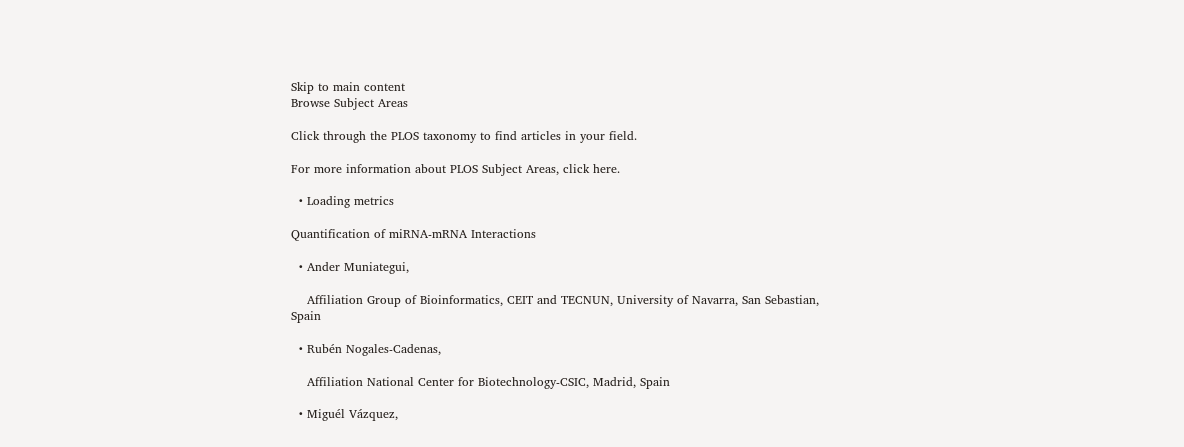Skip to main content
Browse Subject Areas

Click through the PLOS taxonomy to find articles in your field.

For more information about PLOS Subject Areas, click here.

  • Loading metrics

Quantification of miRNA-mRNA Interactions

  • Ander Muniategui,

    Affiliation Group of Bioinformatics, CEIT and TECNUN, University of Navarra, San Sebastian, Spain

  • Rubén Nogales-Cadenas,

    Affiliation National Center for Biotechnology-CSIC, Madrid, Spain

  • Miguél Vázquez,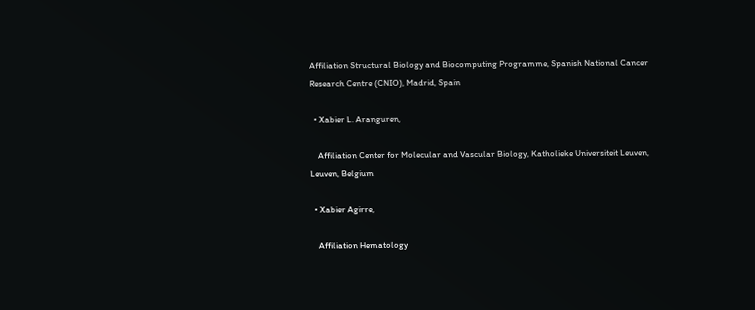Affiliation Structural Biology and Biocomputing Programme, Spanish National Cancer Research Centre (CNIO), Madrid, Spain

  • Xabier L. Aranguren,

    Affiliation Center for Molecular and Vascular Biology, Katholieke Universiteit Leuven, Leuven, Belgium

  • Xabier Agirre,

    Affiliation Hematology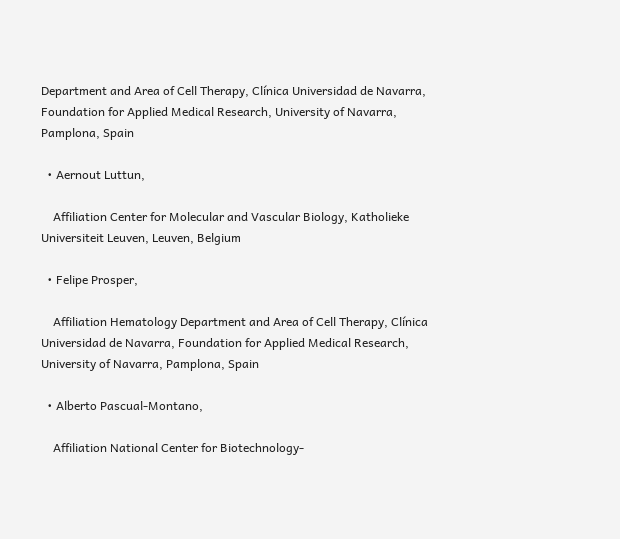Department and Area of Cell Therapy, Clínica Universidad de Navarra, Foundation for Applied Medical Research, University of Navarra, Pamplona, Spain

  • Aernout Luttun,

    Affiliation Center for Molecular and Vascular Biology, Katholieke Universiteit Leuven, Leuven, Belgium

  • Felipe Prosper,

    Affiliation Hematology Department and Area of Cell Therapy, Clínica Universidad de Navarra, Foundation for Applied Medical Research, University of Navarra, Pamplona, Spain

  • Alberto Pascual-Montano,

    Affiliation National Center for Biotechnology-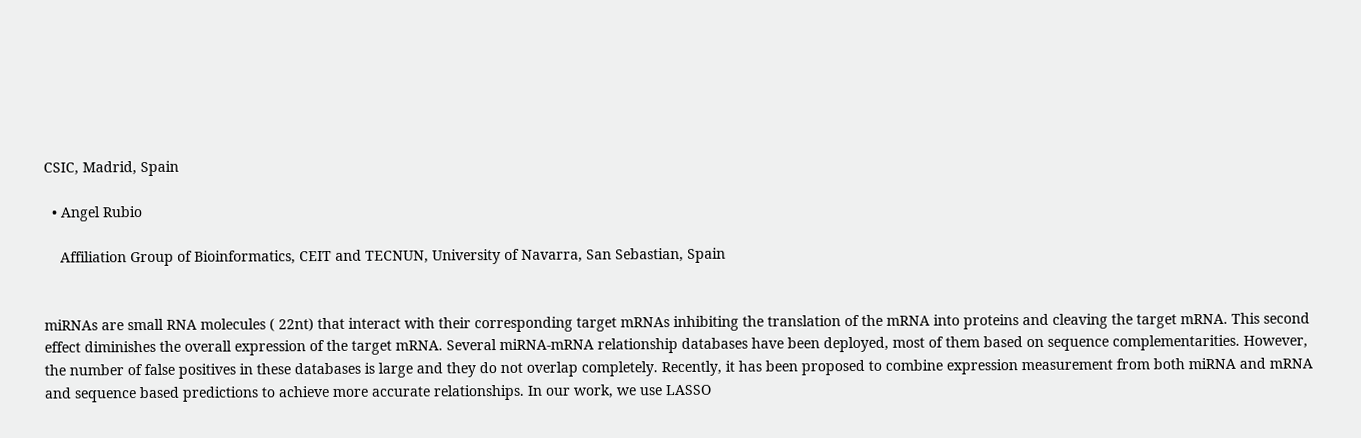CSIC, Madrid, Spain

  • Angel Rubio

    Affiliation Group of Bioinformatics, CEIT and TECNUN, University of Navarra, San Sebastian, Spain


miRNAs are small RNA molecules ( 22nt) that interact with their corresponding target mRNAs inhibiting the translation of the mRNA into proteins and cleaving the target mRNA. This second effect diminishes the overall expression of the target mRNA. Several miRNA-mRNA relationship databases have been deployed, most of them based on sequence complementarities. However, the number of false positives in these databases is large and they do not overlap completely. Recently, it has been proposed to combine expression measurement from both miRNA and mRNA and sequence based predictions to achieve more accurate relationships. In our work, we use LASSO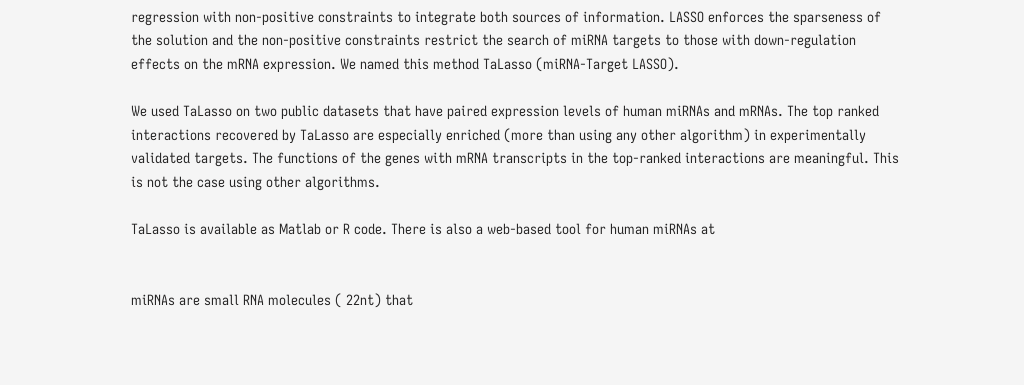regression with non-positive constraints to integrate both sources of information. LASSO enforces the sparseness of the solution and the non-positive constraints restrict the search of miRNA targets to those with down-regulation effects on the mRNA expression. We named this method TaLasso (miRNA-Target LASSO).

We used TaLasso on two public datasets that have paired expression levels of human miRNAs and mRNAs. The top ranked interactions recovered by TaLasso are especially enriched (more than using any other algorithm) in experimentally validated targets. The functions of the genes with mRNA transcripts in the top-ranked interactions are meaningful. This is not the case using other algorithms.

TaLasso is available as Matlab or R code. There is also a web-based tool for human miRNAs at


miRNAs are small RNA molecules ( 22nt) that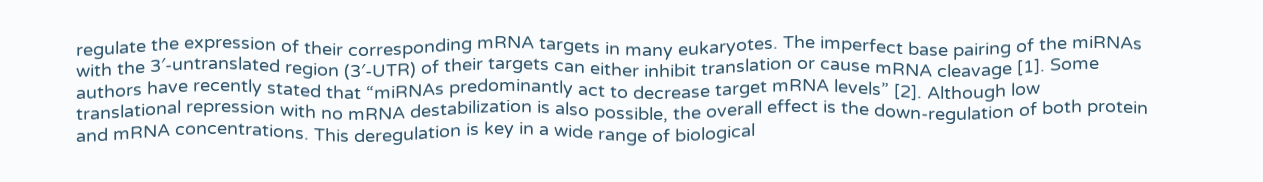regulate the expression of their corresponding mRNA targets in many eukaryotes. The imperfect base pairing of the miRNAs with the 3′-untranslated region (3′-UTR) of their targets can either inhibit translation or cause mRNA cleavage [1]. Some authors have recently stated that “miRNAs predominantly act to decrease target mRNA levels” [2]. Although low translational repression with no mRNA destabilization is also possible, the overall effect is the down-regulation of both protein and mRNA concentrations. This deregulation is key in a wide range of biological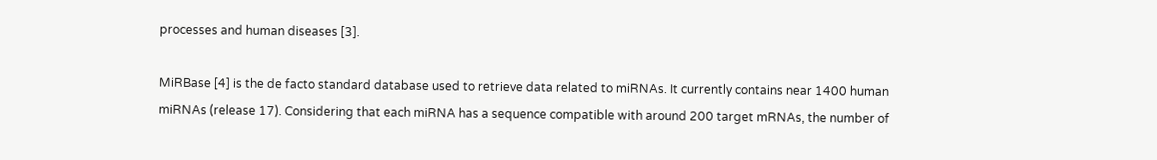processes and human diseases [3].

MiRBase [4] is the de facto standard database used to retrieve data related to miRNAs. It currently contains near 1400 human miRNAs (release 17). Considering that each miRNA has a sequence compatible with around 200 target mRNAs, the number of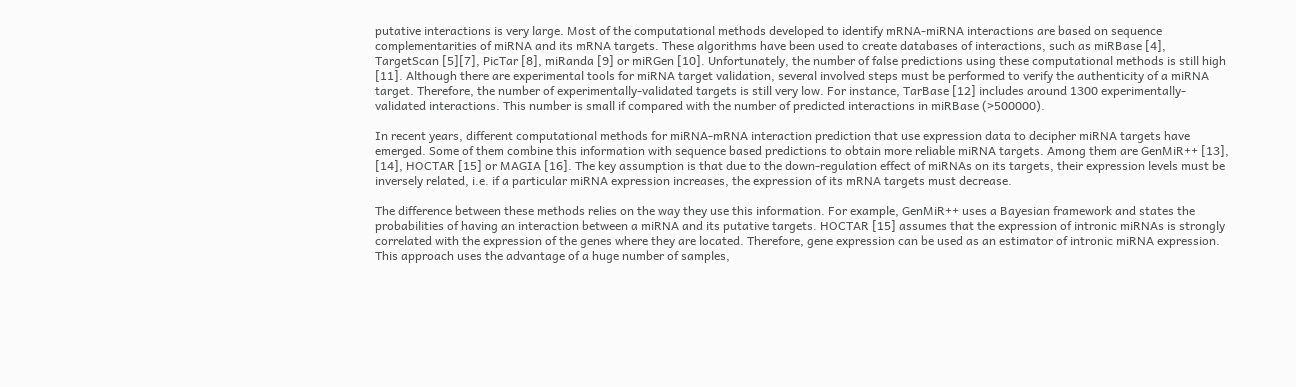putative interactions is very large. Most of the computational methods developed to identify mRNA-miRNA interactions are based on sequence complementarities of miRNA and its mRNA targets. These algorithms have been used to create databases of interactions, such as miRBase [4], TargetScan [5][7], PicTar [8], miRanda [9] or miRGen [10]. Unfortunately, the number of false predictions using these computational methods is still high [11]. Although there are experimental tools for miRNA target validation, several involved steps must be performed to verify the authenticity of a miRNA target. Therefore, the number of experimentally-validated targets is still very low. For instance, TarBase [12] includes around 1300 experimentally-validated interactions. This number is small if compared with the number of predicted interactions in miRBase (>500000).

In recent years, different computational methods for miRNA-mRNA interaction prediction that use expression data to decipher miRNA targets have emerged. Some of them combine this information with sequence based predictions to obtain more reliable miRNA targets. Among them are GenMiR++ [13], [14], HOCTAR [15] or MAGIA [16]. The key assumption is that due to the down-regulation effect of miRNAs on its targets, their expression levels must be inversely related, i.e. if a particular miRNA expression increases, the expression of its mRNA targets must decrease.

The difference between these methods relies on the way they use this information. For example, GenMiR++ uses a Bayesian framework and states the probabilities of having an interaction between a miRNA and its putative targets. HOCTAR [15] assumes that the expression of intronic miRNAs is strongly correlated with the expression of the genes where they are located. Therefore, gene expression can be used as an estimator of intronic miRNA expression. This approach uses the advantage of a huge number of samples,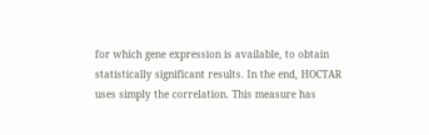for which gene expression is available, to obtain statistically significant results. In the end, HOCTAR uses simply the correlation. This measure has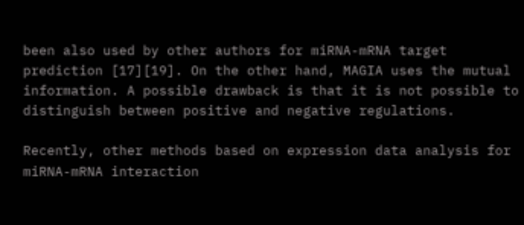been also used by other authors for miRNA-mRNA target prediction [17][19]. On the other hand, MAGIA uses the mutual information. A possible drawback is that it is not possible to distinguish between positive and negative regulations.

Recently, other methods based on expression data analysis for miRNA-mRNA interaction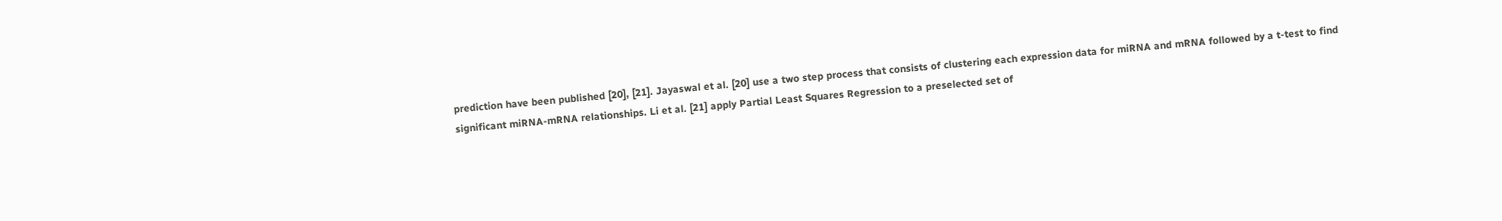prediction have been published [20], [21]. Jayaswal et al. [20] use a two step process that consists of clustering each expression data for miRNA and mRNA followed by a t-test to find significant miRNA-mRNA relationships. Li et al. [21] apply Partial Least Squares Regression to a preselected set of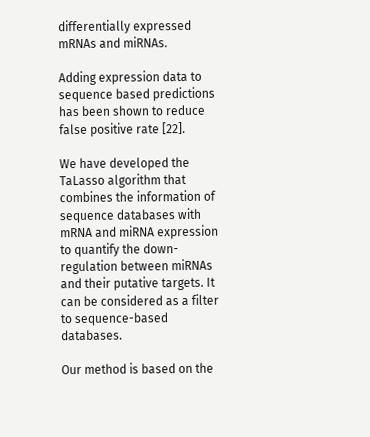differentially expressed mRNAs and miRNAs.

Adding expression data to sequence based predictions has been shown to reduce false positive rate [22].

We have developed the TaLasso algorithm that combines the information of sequence databases with mRNA and miRNA expression to quantify the down-regulation between miRNAs and their putative targets. It can be considered as a filter to sequence-based databases.

Our method is based on the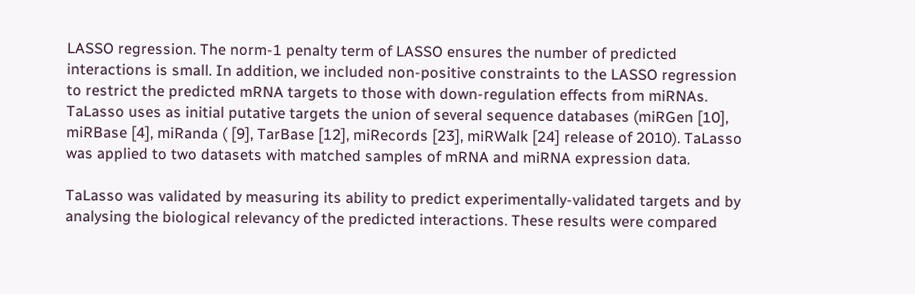LASSO regression. The norm-1 penalty term of LASSO ensures the number of predicted interactions is small. In addition, we included non-positive constraints to the LASSO regression to restrict the predicted mRNA targets to those with down-regulation effects from miRNAs. TaLasso uses as initial putative targets the union of several sequence databases (miRGen [10], miRBase [4], miRanda ( [9], TarBase [12], miRecords [23], miRWalk [24] release of 2010). TaLasso was applied to two datasets with matched samples of mRNA and miRNA expression data.

TaLasso was validated by measuring its ability to predict experimentally-validated targets and by analysing the biological relevancy of the predicted interactions. These results were compared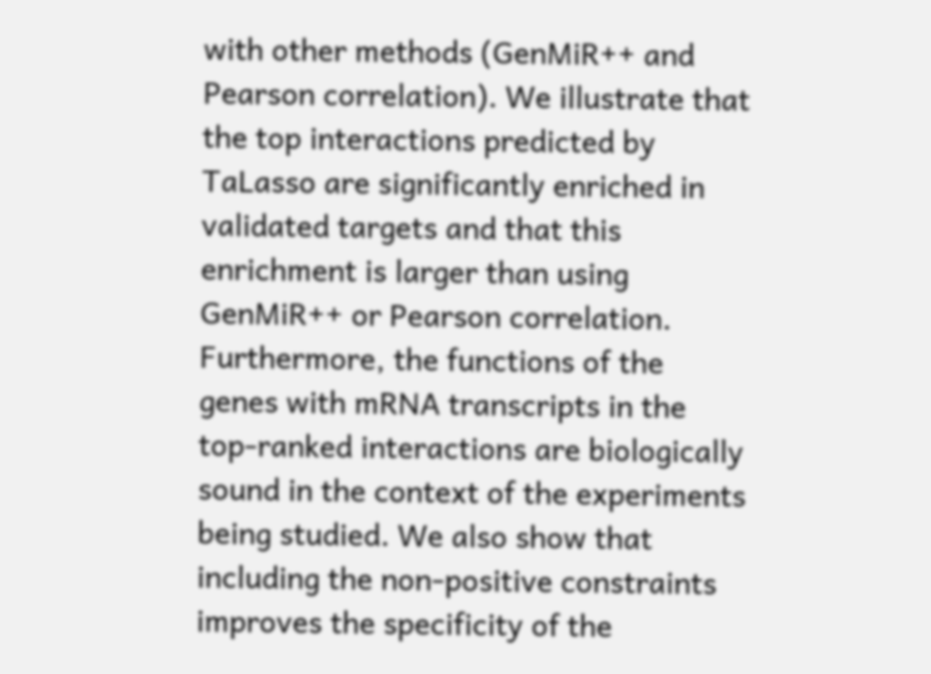with other methods (GenMiR++ and Pearson correlation). We illustrate that the top interactions predicted by TaLasso are significantly enriched in validated targets and that this enrichment is larger than using GenMiR++ or Pearson correlation. Furthermore, the functions of the genes with mRNA transcripts in the top-ranked interactions are biologically sound in the context of the experiments being studied. We also show that including the non-positive constraints improves the specificity of the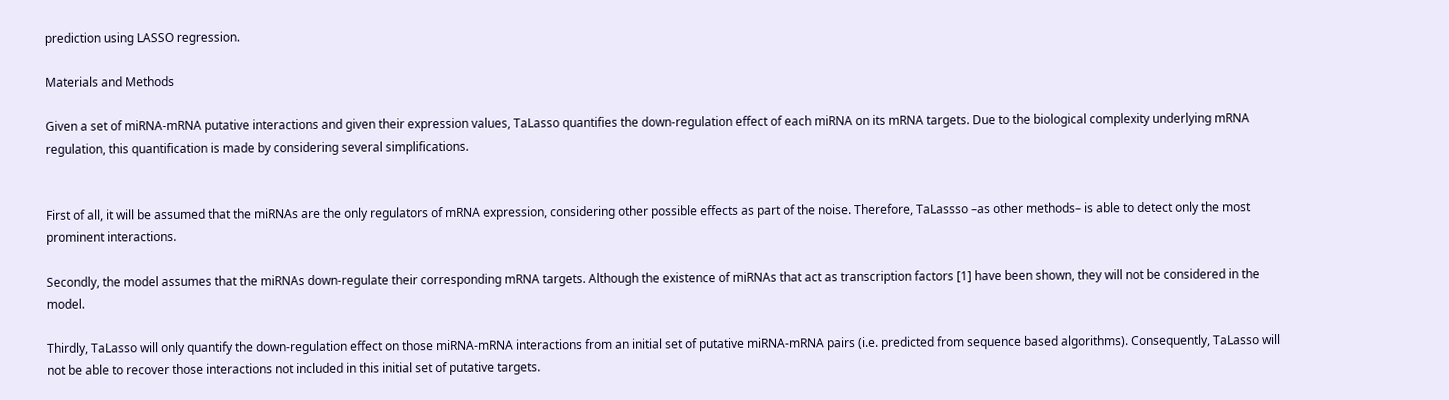prediction using LASSO regression.

Materials and Methods

Given a set of miRNA-mRNA putative interactions and given their expression values, TaLasso quantifies the down-regulation effect of each miRNA on its mRNA targets. Due to the biological complexity underlying mRNA regulation, this quantification is made by considering several simplifications.


First of all, it will be assumed that the miRNAs are the only regulators of mRNA expression, considering other possible effects as part of the noise. Therefore, TaLassso –as other methods– is able to detect only the most prominent interactions.

Secondly, the model assumes that the miRNAs down-regulate their corresponding mRNA targets. Although the existence of miRNAs that act as transcription factors [1] have been shown, they will not be considered in the model.

Thirdly, TaLasso will only quantify the down-regulation effect on those miRNA-mRNA interactions from an initial set of putative miRNA-mRNA pairs (i.e. predicted from sequence based algorithms). Consequently, TaLasso will not be able to recover those interactions not included in this initial set of putative targets.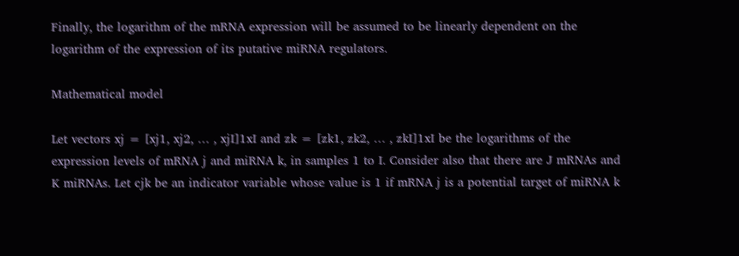Finally, the logarithm of the mRNA expression will be assumed to be linearly dependent on the logarithm of the expression of its putative miRNA regulators.

Mathematical model

Let vectors xj = [xj1, xj2, … , xjI]1xI and zk = [zk1, zk2, … , zkI]1xI be the logarithms of the expression levels of mRNA j and miRNA k, in samples 1 to I. Consider also that there are J mRNAs and K miRNAs. Let cjk be an indicator variable whose value is 1 if mRNA j is a potential target of miRNA k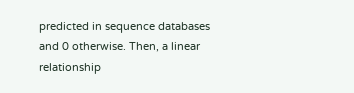predicted in sequence databases and 0 otherwise. Then, a linear relationship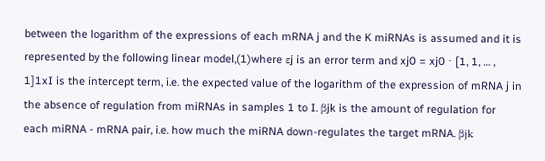between the logarithm of the expressions of each mRNA j and the K miRNAs is assumed and it is represented by the following linear model,(1)where εj is an error term and xj0 = xj0 ⋅ [1, 1, … , 1]1xI is the intercept term, i.e. the expected value of the logarithm of the expression of mRNA j in the absence of regulation from miRNAs in samples 1 to I. βjk is the amount of regulation for each miRNA - mRNA pair, i.e. how much the miRNA down-regulates the target mRNA. βjk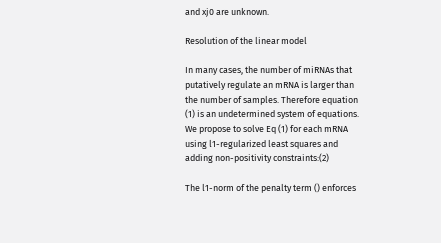and xj0 are unknown.

Resolution of the linear model

In many cases, the number of miRNAs that putatively regulate an mRNA is larger than the number of samples. Therefore equation (1) is an undetermined system of equations. We propose to solve Eq (1) for each mRNA using l1-regularized least squares and adding non-positivity constraints:(2)

The l1-norm of the penalty term () enforces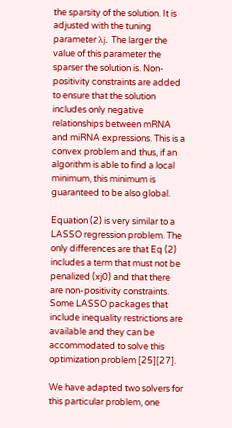the sparsity of the solution. It is adjusted with the tuning parameter λj. The larger the value of this parameter the sparser the solution is. Non-positivity constraints are added to ensure that the solution includes only negative relationships between mRNA and miRNA expressions. This is a convex problem and thus, if an algorithm is able to find a local minimum, this minimum is guaranteed to be also global.

Equation (2) is very similar to a LASSO regression problem. The only differences are that Eq (2) includes a term that must not be penalized (xj0) and that there are non-positivity constraints. Some LASSO packages that include inequality restrictions are available and they can be accommodated to solve this optimization problem [25][27].

We have adapted two solvers for this particular problem, one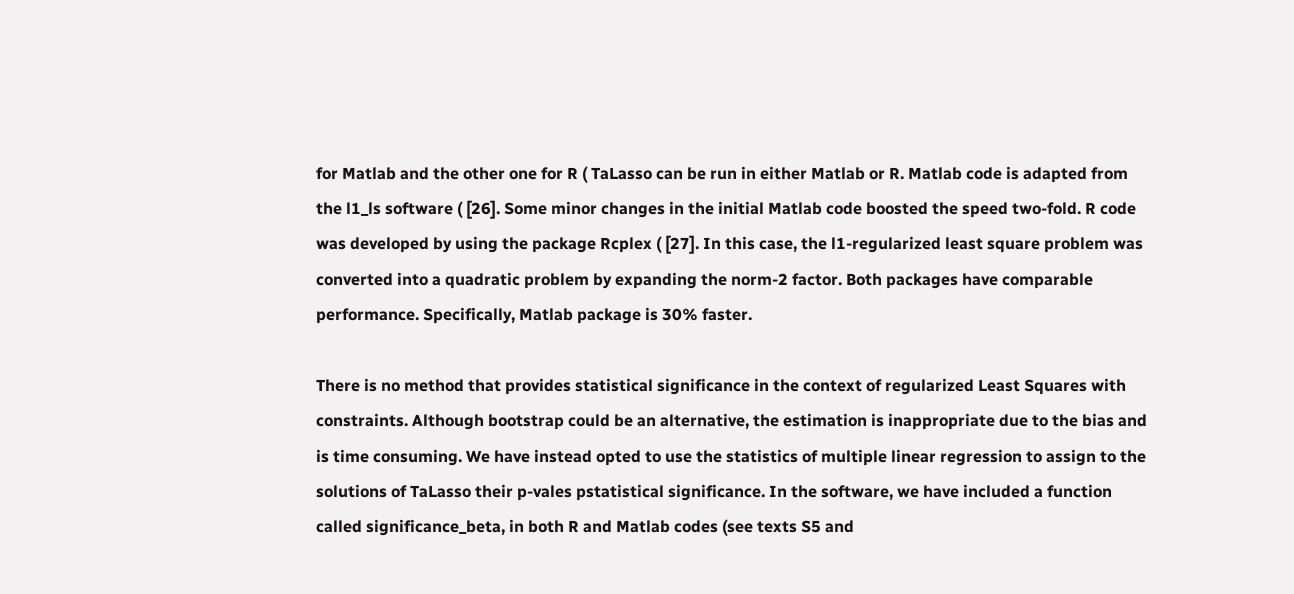for Matlab and the other one for R ( TaLasso can be run in either Matlab or R. Matlab code is adapted from the l1_ls software ( [26]. Some minor changes in the initial Matlab code boosted the speed two-fold. R code was developed by using the package Rcplex ( [27]. In this case, the l1-regularized least square problem was converted into a quadratic problem by expanding the norm-2 factor. Both packages have comparable performance. Specifically, Matlab package is 30% faster.

There is no method that provides statistical significance in the context of regularized Least Squares with constraints. Although bootstrap could be an alternative, the estimation is inappropriate due to the bias and is time consuming. We have instead opted to use the statistics of multiple linear regression to assign to the solutions of TaLasso their p-vales pstatistical significance. In the software, we have included a function called significance_beta, in both R and Matlab codes (see texts S5 and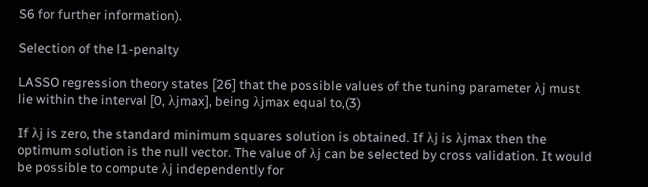S6 for further information).

Selection of the l1-penalty

LASSO regression theory states [26] that the possible values of the tuning parameter λj must lie within the interval [0, λjmax], being λjmax equal to,(3)

If λj is zero, the standard minimum squares solution is obtained. If λj is λjmax then the optimum solution is the null vector. The value of λj can be selected by cross validation. It would be possible to compute λj independently for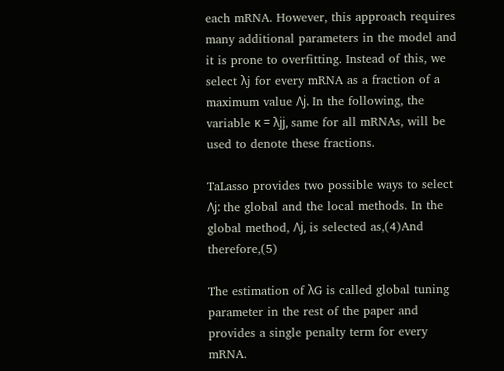each mRNA. However, this approach requires many additional parameters in the model and it is prone to overfitting. Instead of this, we select λj for every mRNA as a fraction of a maximum value Λj. In the following, the variable κ = λjj, same for all mRNAs, will be used to denote these fractions.

TaLasso provides two possible ways to select Λj: the global and the local methods. In the global method, Λj, is selected as,(4)And therefore,(5)

The estimation of λG is called global tuning parameter in the rest of the paper and provides a single penalty term for every mRNA.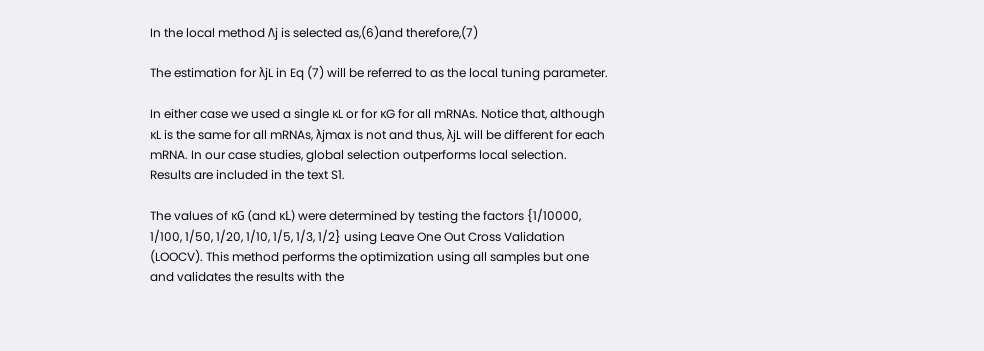In the local method Λj is selected as,(6)and therefore,(7)

The estimation for λjL in Eq (7) will be referred to as the local tuning parameter.

In either case we used a single κL or for κG for all mRNAs. Notice that, although κL is the same for all mRNAs, λjmax is not and thus, λjL will be different for each mRNA. In our case studies, global selection outperforms local selection. Results are included in the text S1.

The values of κG (and κL) were determined by testing the factors {1/10000, 1/100, 1/50, 1/20, 1/10, 1/5, 1/3, 1/2} using Leave One Out Cross Validation (LOOCV). This method performs the optimization using all samples but one and validates the results with the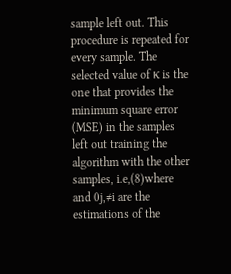sample left out. This procedure is repeated for every sample. The selected value of κ is the one that provides the minimum square error (MSE) in the samples left out training the algorithm with the other samples, i.e,(8)where and 0j,≠i are the estimations of the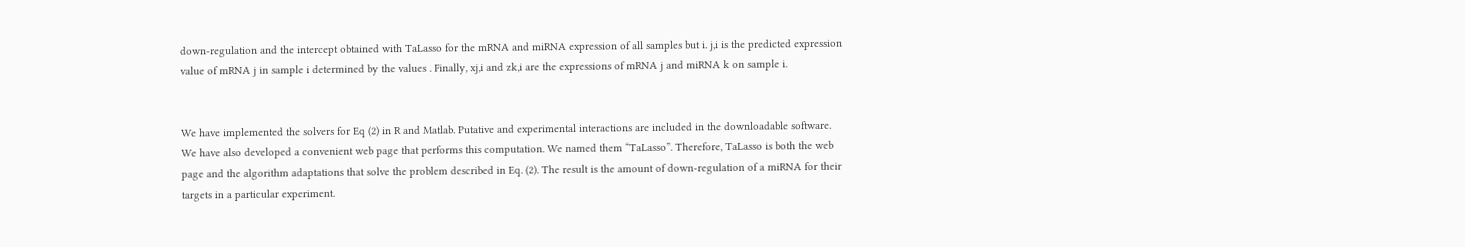down-regulation and the intercept obtained with TaLasso for the mRNA and miRNA expression of all samples but i. j,i is the predicted expression value of mRNA j in sample i determined by the values . Finally, xj,i and zk,i are the expressions of mRNA j and miRNA k on sample i.


We have implemented the solvers for Eq (2) in R and Matlab. Putative and experimental interactions are included in the downloadable software. We have also developed a convenient web page that performs this computation. We named them “TaLasso”. Therefore, TaLasso is both the web page and the algorithm adaptations that solve the problem described in Eq. (2). The result is the amount of down-regulation of a miRNA for their targets in a particular experiment.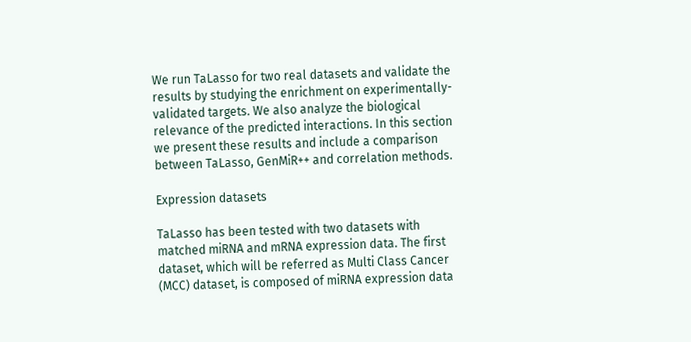We run TaLasso for two real datasets and validate the results by studying the enrichment on experimentally-validated targets. We also analyze the biological relevance of the predicted interactions. In this section we present these results and include a comparison between TaLasso, GenMiR++ and correlation methods.

Expression datasets

TaLasso has been tested with two datasets with matched miRNA and mRNA expression data. The first dataset, which will be referred as Multi Class Cancer (MCC) dataset, is composed of miRNA expression data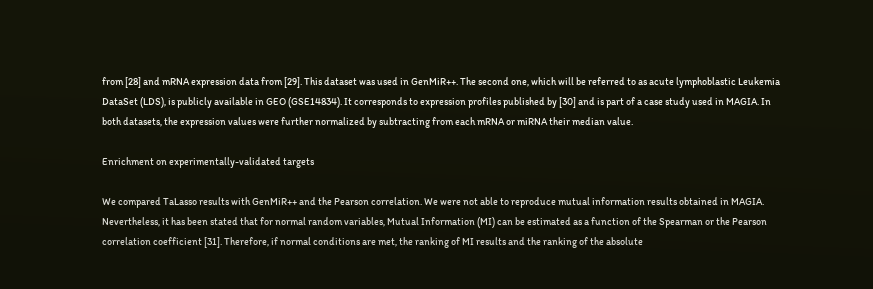from [28] and mRNA expression data from [29]. This dataset was used in GenMiR++. The second one, which will be referred to as acute lymphoblastic Leukemia DataSet (LDS), is publicly available in GEO (GSE14834). It corresponds to expression profiles published by [30] and is part of a case study used in MAGIA. In both datasets, the expression values were further normalized by subtracting from each mRNA or miRNA their median value.

Enrichment on experimentally-validated targets

We compared TaLasso results with GenMiR++ and the Pearson correlation. We were not able to reproduce mutual information results obtained in MAGIA. Nevertheless, it has been stated that for normal random variables, Mutual Information (MI) can be estimated as a function of the Spearman or the Pearson correlation coefficient [31]. Therefore, if normal conditions are met, the ranking of MI results and the ranking of the absolute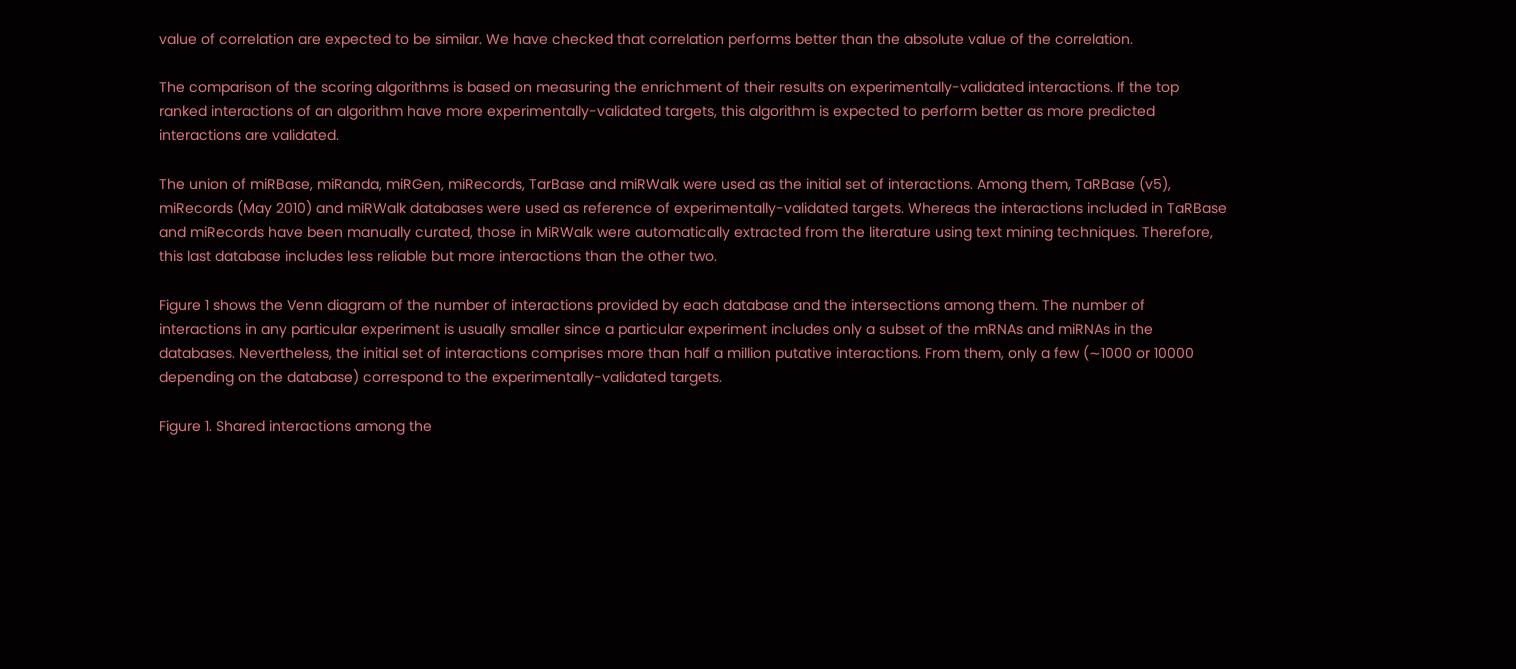value of correlation are expected to be similar. We have checked that correlation performs better than the absolute value of the correlation.

The comparison of the scoring algorithms is based on measuring the enrichment of their results on experimentally-validated interactions. If the top ranked interactions of an algorithm have more experimentally-validated targets, this algorithm is expected to perform better as more predicted interactions are validated.

The union of miRBase, miRanda, miRGen, miRecords, TarBase and miRWalk were used as the initial set of interactions. Among them, TaRBase (v5), miRecords (May 2010) and miRWalk databases were used as reference of experimentally-validated targets. Whereas the interactions included in TaRBase and miRecords have been manually curated, those in MiRWalk were automatically extracted from the literature using text mining techniques. Therefore, this last database includes less reliable but more interactions than the other two.

Figure 1 shows the Venn diagram of the number of interactions provided by each database and the intersections among them. The number of interactions in any particular experiment is usually smaller since a particular experiment includes only a subset of the mRNAs and miRNAs in the databases. Nevertheless, the initial set of interactions comprises more than half a million putative interactions. From them, only a few (∼1000 or 10000 depending on the database) correspond to the experimentally-validated targets.

Figure 1. Shared interactions among the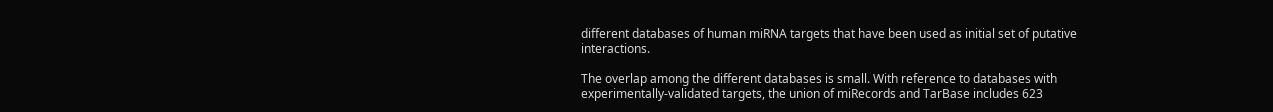different databases of human miRNA targets that have been used as initial set of putative interactions.

The overlap among the different databases is small. With reference to databases with experimentally-validated targets, the union of miRecords and TarBase includes 623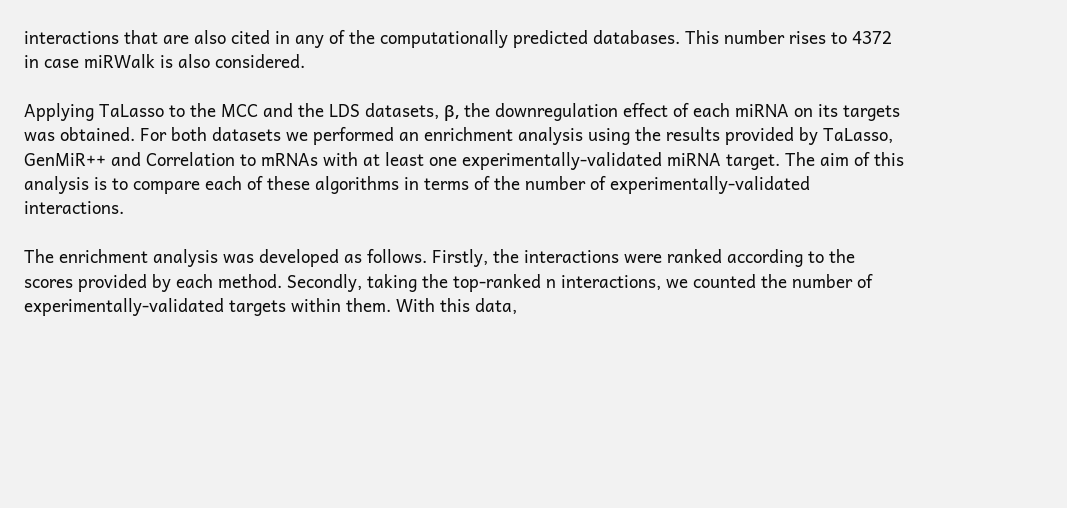interactions that are also cited in any of the computationally predicted databases. This number rises to 4372 in case miRWalk is also considered.

Applying TaLasso to the MCC and the LDS datasets, β, the downregulation effect of each miRNA on its targets was obtained. For both datasets we performed an enrichment analysis using the results provided by TaLasso, GenMiR++ and Correlation to mRNAs with at least one experimentally-validated miRNA target. The aim of this analysis is to compare each of these algorithms in terms of the number of experimentally-validated interactions.

The enrichment analysis was developed as follows. Firstly, the interactions were ranked according to the scores provided by each method. Secondly, taking the top-ranked n interactions, we counted the number of experimentally-validated targets within them. With this data,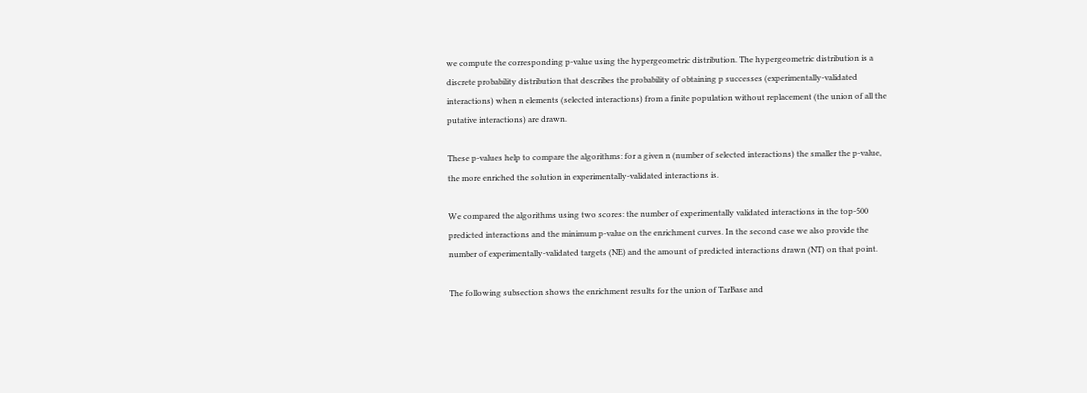we compute the corresponding p-value using the hypergeometric distribution. The hypergeometric distribution is a discrete probability distribution that describes the probability of obtaining p successes (experimentally-validated interactions) when n elements (selected interactions) from a finite population without replacement (the union of all the putative interactions) are drawn.

These p-values help to compare the algorithms: for a given n (number of selected interactions) the smaller the p-value, the more enriched the solution in experimentally-validated interactions is.

We compared the algorithms using two scores: the number of experimentally validated interactions in the top-500 predicted interactions and the minimum p-value on the enrichment curves. In the second case we also provide the number of experimentally-validated targets (NE) and the amount of predicted interactions drawn (NT) on that point.

The following subsection shows the enrichment results for the union of TarBase and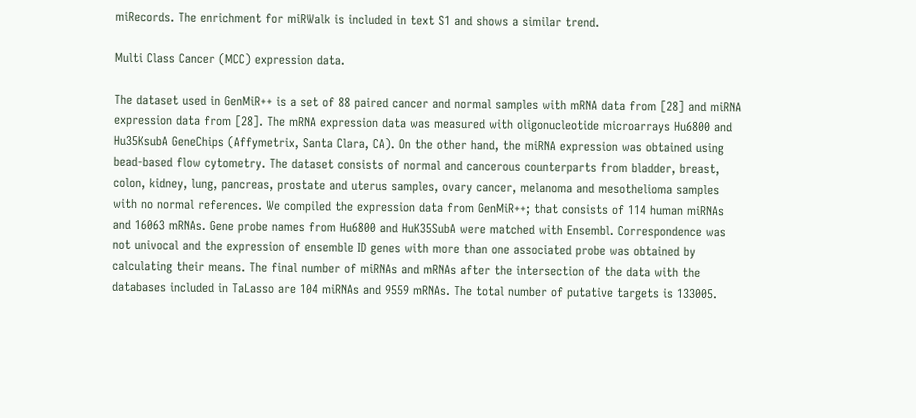miRecords. The enrichment for miRWalk is included in text S1 and shows a similar trend.

Multi Class Cancer (MCC) expression data.

The dataset used in GenMiR++ is a set of 88 paired cancer and normal samples with mRNA data from [28] and miRNA expression data from [28]. The mRNA expression data was measured with oligonucleotide microarrays Hu6800 and Hu35KsubA GeneChips (Affymetrix, Santa Clara, CA). On the other hand, the miRNA expression was obtained using bead-based flow cytometry. The dataset consists of normal and cancerous counterparts from bladder, breast, colon, kidney, lung, pancreas, prostate and uterus samples, ovary cancer, melanoma and mesothelioma samples with no normal references. We compiled the expression data from GenMiR++; that consists of 114 human miRNAs and 16063 mRNAs. Gene probe names from Hu6800 and HuK35SubA were matched with Ensembl. Correspondence was not univocal and the expression of ensemble ID genes with more than one associated probe was obtained by calculating their means. The final number of miRNAs and mRNAs after the intersection of the data with the databases included in TaLasso are 104 miRNAs and 9559 mRNAs. The total number of putative targets is 133005.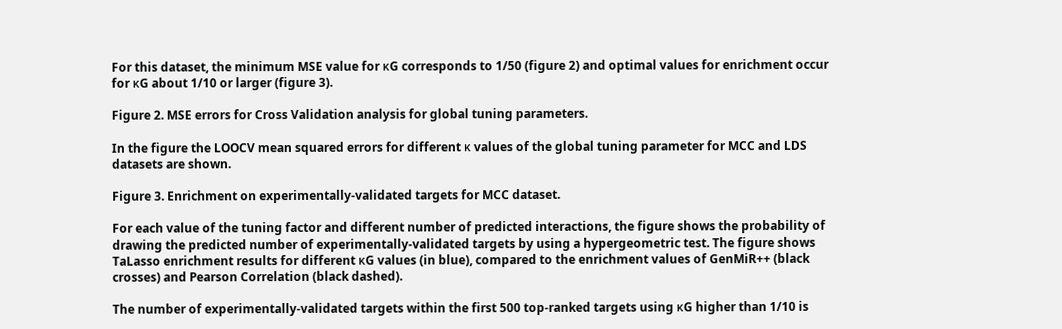For this dataset, the minimum MSE value for κG corresponds to 1/50 (figure 2) and optimal values for enrichment occur for κG about 1/10 or larger (figure 3).

Figure 2. MSE errors for Cross Validation analysis for global tuning parameters.

In the figure the LOOCV mean squared errors for different κ values of the global tuning parameter for MCC and LDS datasets are shown.

Figure 3. Enrichment on experimentally-validated targets for MCC dataset.

For each value of the tuning factor and different number of predicted interactions, the figure shows the probability of drawing the predicted number of experimentally-validated targets by using a hypergeometric test. The figure shows TaLasso enrichment results for different κG values (in blue), compared to the enrichment values of GenMiR++ (black crosses) and Pearson Correlation (black dashed).

The number of experimentally-validated targets within the first 500 top-ranked targets using κG higher than 1/10 is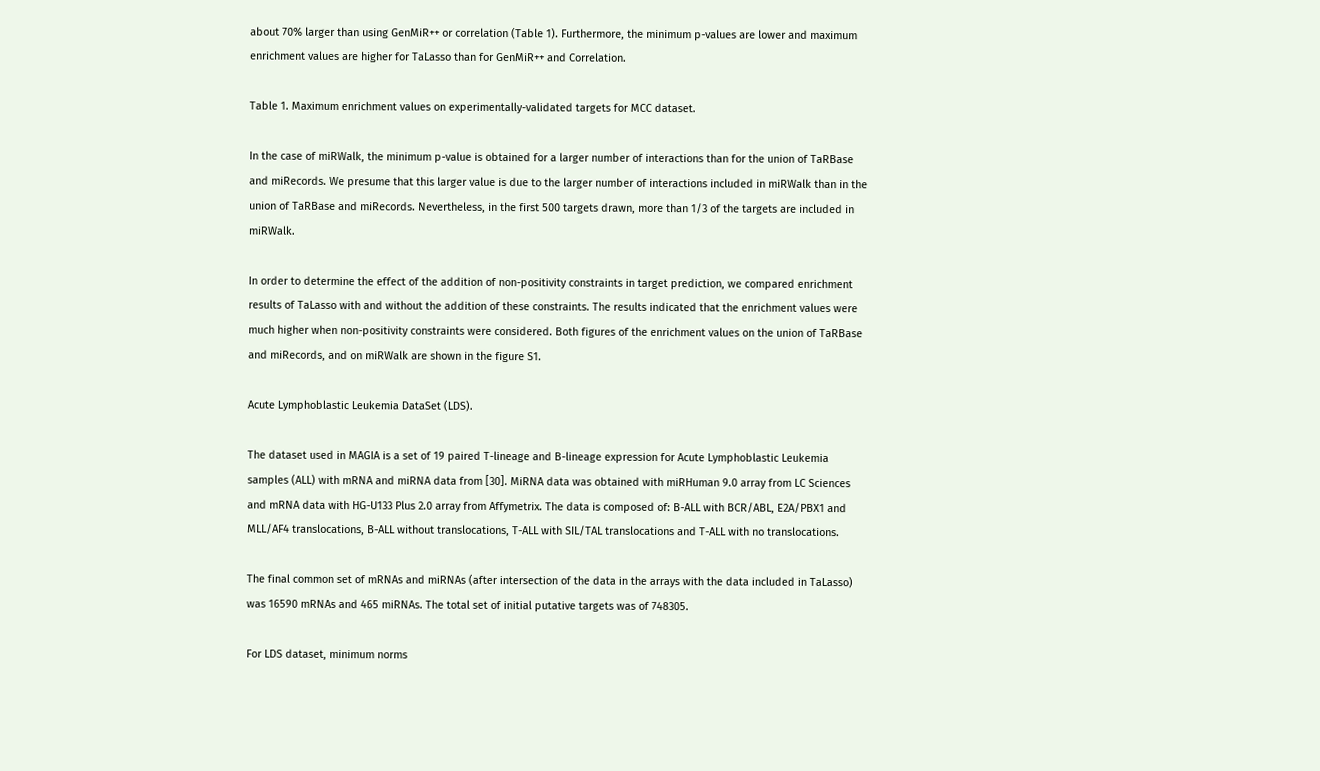about 70% larger than using GenMiR++ or correlation (Table 1). Furthermore, the minimum p-values are lower and maximum enrichment values are higher for TaLasso than for GenMiR++ and Correlation.

Table 1. Maximum enrichment values on experimentally-validated targets for MCC dataset.

In the case of miRWalk, the minimum p-value is obtained for a larger number of interactions than for the union of TaRBase and miRecords. We presume that this larger value is due to the larger number of interactions included in miRWalk than in the union of TaRBase and miRecords. Nevertheless, in the first 500 targets drawn, more than 1/3 of the targets are included in miRWalk.

In order to determine the effect of the addition of non-positivity constraints in target prediction, we compared enrichment results of TaLasso with and without the addition of these constraints. The results indicated that the enrichment values were much higher when non-positivity constraints were considered. Both figures of the enrichment values on the union of TaRBase and miRecords, and on miRWalk are shown in the figure S1.

Acute Lymphoblastic Leukemia DataSet (LDS).

The dataset used in MAGIA is a set of 19 paired T-lineage and B-lineage expression for Acute Lymphoblastic Leukemia samples (ALL) with mRNA and miRNA data from [30]. MiRNA data was obtained with miRHuman 9.0 array from LC Sciences and mRNA data with HG-U133 Plus 2.0 array from Affymetrix. The data is composed of: B-ALL with BCR/ABL, E2A/PBX1 and MLL/AF4 translocations, B-ALL without translocations, T-ALL with SIL/TAL translocations and T-ALL with no translocations.

The final common set of mRNAs and miRNAs (after intersection of the data in the arrays with the data included in TaLasso) was 16590 mRNAs and 465 miRNAs. The total set of initial putative targets was of 748305.

For LDS dataset, minimum norms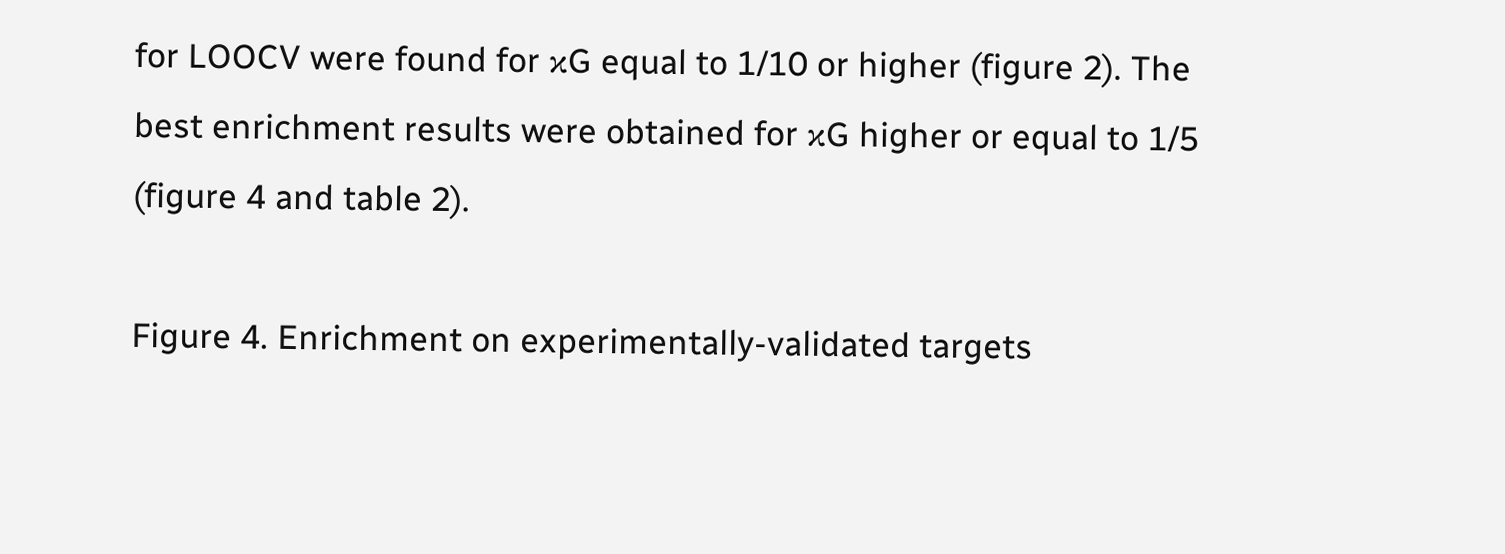for LOOCV were found for κG equal to 1/10 or higher (figure 2). The best enrichment results were obtained for κG higher or equal to 1/5 (figure 4 and table 2).

Figure 4. Enrichment on experimentally-validated targets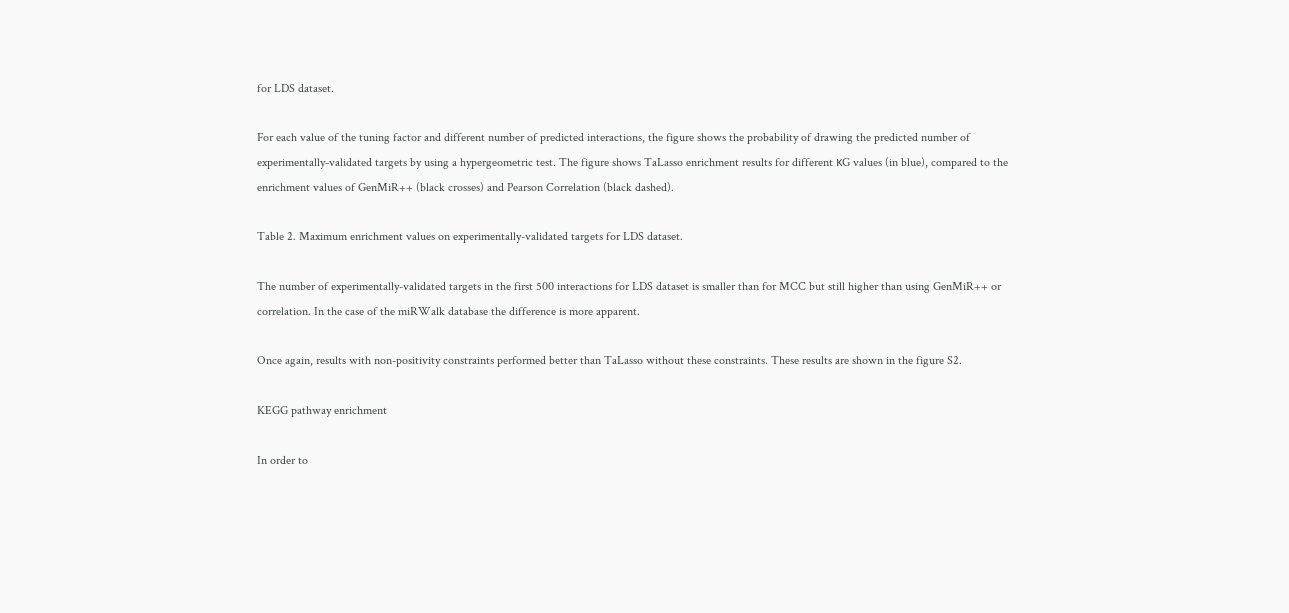for LDS dataset.

For each value of the tuning factor and different number of predicted interactions, the figure shows the probability of drawing the predicted number of experimentally-validated targets by using a hypergeometric test. The figure shows TaLasso enrichment results for different κG values (in blue), compared to the enrichment values of GenMiR++ (black crosses) and Pearson Correlation (black dashed).

Table 2. Maximum enrichment values on experimentally-validated targets for LDS dataset.

The number of experimentally-validated targets in the first 500 interactions for LDS dataset is smaller than for MCC but still higher than using GenMiR++ or correlation. In the case of the miRWalk database the difference is more apparent.

Once again, results with non-positivity constraints performed better than TaLasso without these constraints. These results are shown in the figure S2.

KEGG pathway enrichment

In order to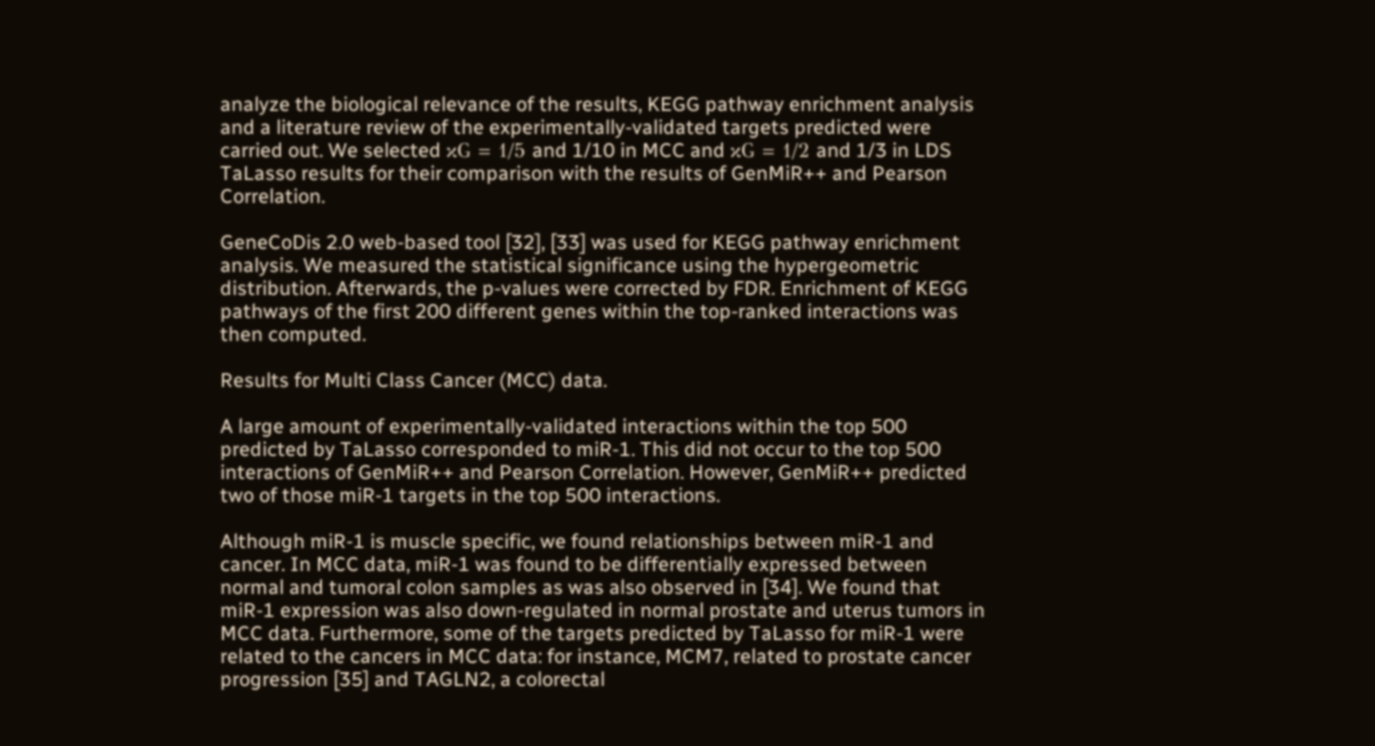analyze the biological relevance of the results, KEGG pathway enrichment analysis and a literature review of the experimentally-validated targets predicted were carried out. We selected κG = 1/5 and 1/10 in MCC and κG = 1/2 and 1/3 in LDS TaLasso results for their comparison with the results of GenMiR++ and Pearson Correlation.

GeneCoDis 2.0 web-based tool [32], [33] was used for KEGG pathway enrichment analysis. We measured the statistical significance using the hypergeometric distribution. Afterwards, the p-values were corrected by FDR. Enrichment of KEGG pathways of the first 200 different genes within the top-ranked interactions was then computed.

Results for Multi Class Cancer (MCC) data.

A large amount of experimentally-validated interactions within the top 500 predicted by TaLasso corresponded to miR-1. This did not occur to the top 500 interactions of GenMiR++ and Pearson Correlation. However, GenMiR++ predicted two of those miR-1 targets in the top 500 interactions.

Although miR-1 is muscle specific, we found relationships between miR-1 and cancer. In MCC data, miR-1 was found to be differentially expressed between normal and tumoral colon samples as was also observed in [34]. We found that miR-1 expression was also down-regulated in normal prostate and uterus tumors in MCC data. Furthermore, some of the targets predicted by TaLasso for miR-1 were related to the cancers in MCC data: for instance, MCM7, related to prostate cancer progression [35] and TAGLN2, a colorectal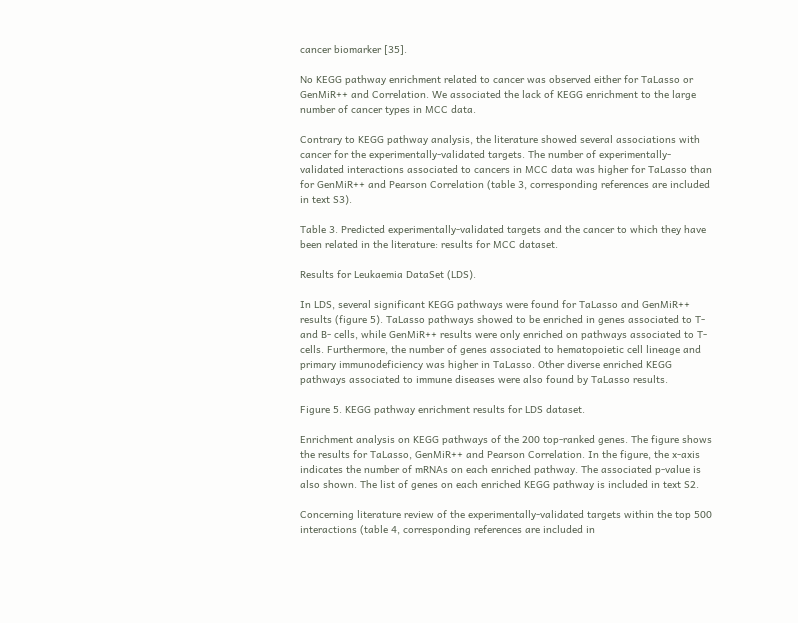cancer biomarker [35].

No KEGG pathway enrichment related to cancer was observed either for TaLasso or GenMiR++ and Correlation. We associated the lack of KEGG enrichment to the large number of cancer types in MCC data.

Contrary to KEGG pathway analysis, the literature showed several associations with cancer for the experimentally-validated targets. The number of experimentally-validated interactions associated to cancers in MCC data was higher for TaLasso than for GenMiR++ and Pearson Correlation (table 3, corresponding references are included in text S3).

Table 3. Predicted experimentally-validated targets and the cancer to which they have been related in the literature: results for MCC dataset.

Results for Leukaemia DataSet (LDS).

In LDS, several significant KEGG pathways were found for TaLasso and GenMiR++ results (figure 5). TaLasso pathways showed to be enriched in genes associated to T- and B- cells, while GenMiR++ results were only enriched on pathways associated to T- cells. Furthermore, the number of genes associated to hematopoietic cell lineage and primary immunodeficiency was higher in TaLasso. Other diverse enriched KEGG pathways associated to immune diseases were also found by TaLasso results.

Figure 5. KEGG pathway enrichment results for LDS dataset.

Enrichment analysis on KEGG pathways of the 200 top-ranked genes. The figure shows the results for TaLasso, GenMiR++ and Pearson Correlation. In the figure, the x-axis indicates the number of mRNAs on each enriched pathway. The associated p-value is also shown. The list of genes on each enriched KEGG pathway is included in text S2.

Concerning literature review of the experimentally-validated targets within the top 500 interactions (table 4, corresponding references are included in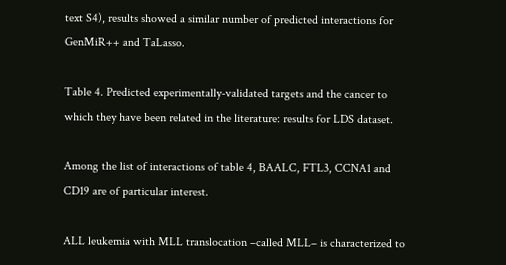text S4), results showed a similar number of predicted interactions for GenMiR++ and TaLasso.

Table 4. Predicted experimentally-validated targets and the cancer to which they have been related in the literature: results for LDS dataset.

Among the list of interactions of table 4, BAALC, FTL3, CCNA1 and CD19 are of particular interest.

ALL leukemia with MLL translocation –called MLL– is characterized to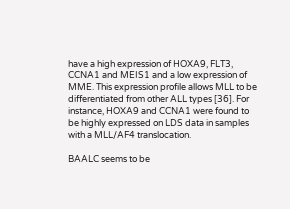have a high expression of HOXA9, FLT3, CCNA1 and MEIS1 and a low expression of MME. This expression profile allows MLL to be differentiated from other ALL types [36]. For instance, HOXA9 and CCNA1 were found to be highly expressed on LDS data in samples with a MLL/AF4 translocation.

BAALC seems to be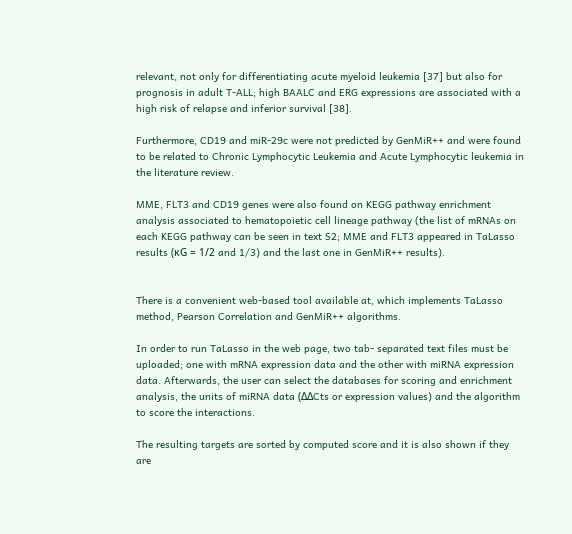relevant, not only for differentiating acute myeloid leukemia [37] but also for prognosis in adult T-ALL; high BAALC and ERG expressions are associated with a high risk of relapse and inferior survival [38].

Furthermore, CD19 and miR-29c were not predicted by GenMiR++ and were found to be related to Chronic Lymphocytic Leukemia and Acute Lymphocytic leukemia in the literature review.

MME, FLT3 and CD19 genes were also found on KEGG pathway enrichment analysis associated to hematopoietic cell lineage pathway (the list of mRNAs on each KEGG pathway can be seen in text S2; MME and FLT3 appeared in TaLasso results (κG = 1/2 and 1/3) and the last one in GenMiR++ results).


There is a convenient web-based tool available at, which implements TaLasso method, Pearson Correlation and GenMiR++ algorithms.

In order to run TaLasso in the web page, two tab- separated text files must be uploaded; one with mRNA expression data and the other with miRNA expression data. Afterwards, the user can select the databases for scoring and enrichment analysis, the units of miRNA data (ΔΔCts or expression values) and the algorithm to score the interactions.

The resulting targets are sorted by computed score and it is also shown if they are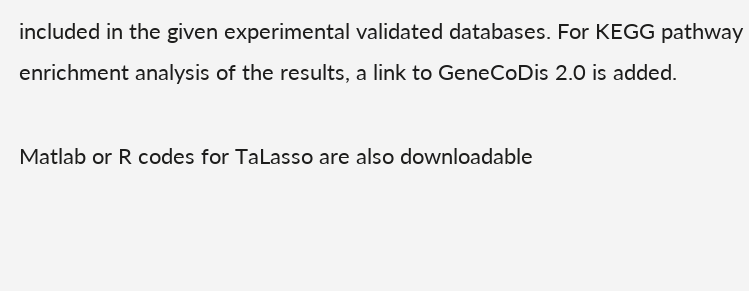included in the given experimental validated databases. For KEGG pathway enrichment analysis of the results, a link to GeneCoDis 2.0 is added.

Matlab or R codes for TaLasso are also downloadable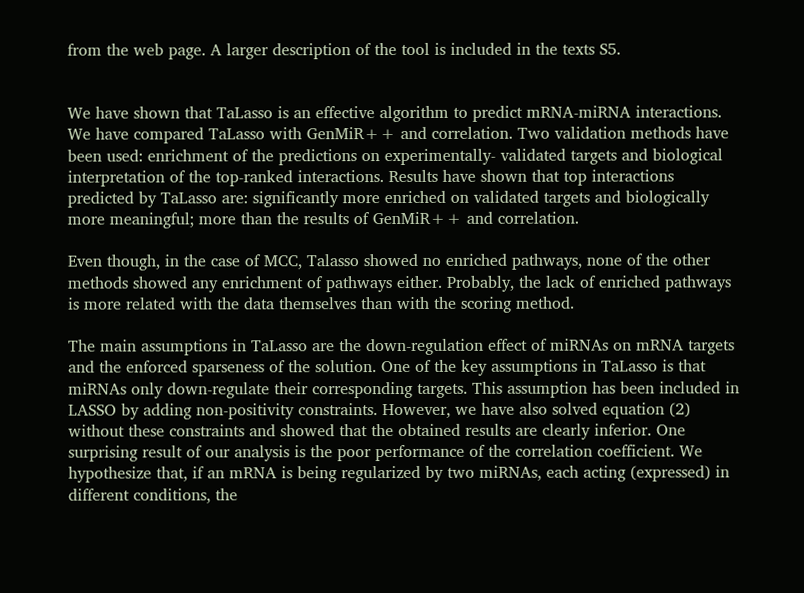from the web page. A larger description of the tool is included in the texts S5.


We have shown that TaLasso is an effective algorithm to predict mRNA-miRNA interactions. We have compared TaLasso with GenMiR++ and correlation. Two validation methods have been used: enrichment of the predictions on experimentally- validated targets and biological interpretation of the top-ranked interactions. Results have shown that top interactions predicted by TaLasso are: significantly more enriched on validated targets and biologically more meaningful; more than the results of GenMiR++ and correlation.

Even though, in the case of MCC, Talasso showed no enriched pathways, none of the other methods showed any enrichment of pathways either. Probably, the lack of enriched pathways is more related with the data themselves than with the scoring method.

The main assumptions in TaLasso are the down-regulation effect of miRNAs on mRNA targets and the enforced sparseness of the solution. One of the key assumptions in TaLasso is that miRNAs only down-regulate their corresponding targets. This assumption has been included in LASSO by adding non-positivity constraints. However, we have also solved equation (2) without these constraints and showed that the obtained results are clearly inferior. One surprising result of our analysis is the poor performance of the correlation coefficient. We hypothesize that, if an mRNA is being regularized by two miRNAs, each acting (expressed) in different conditions, the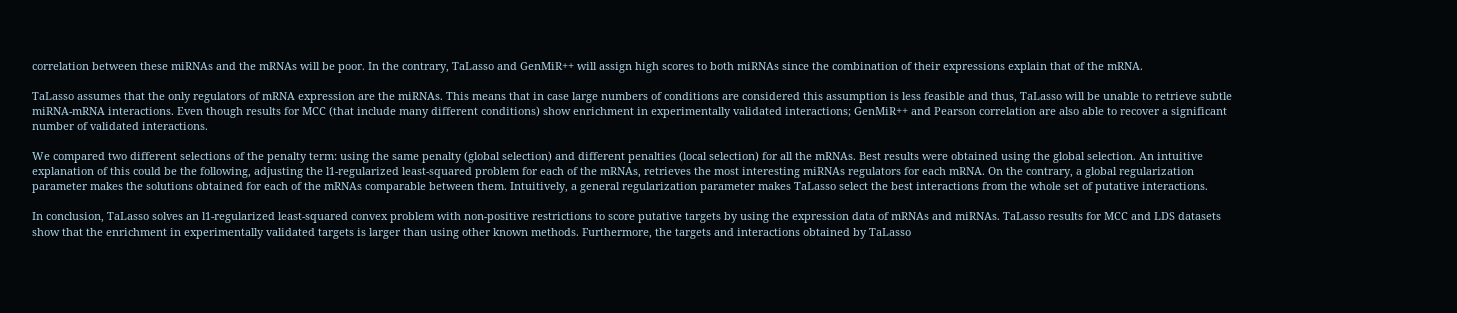correlation between these miRNAs and the mRNAs will be poor. In the contrary, TaLasso and GenMiR++ will assign high scores to both miRNAs since the combination of their expressions explain that of the mRNA.

TaLasso assumes that the only regulators of mRNA expression are the miRNAs. This means that in case large numbers of conditions are considered this assumption is less feasible and thus, TaLasso will be unable to retrieve subtle miRNA-mRNA interactions. Even though results for MCC (that include many different conditions) show enrichment in experimentally validated interactions; GenMiR++ and Pearson correlation are also able to recover a significant number of validated interactions.

We compared two different selections of the penalty term: using the same penalty (global selection) and different penalties (local selection) for all the mRNAs. Best results were obtained using the global selection. An intuitive explanation of this could be the following, adjusting the l1-regularized least-squared problem for each of the mRNAs, retrieves the most interesting miRNAs regulators for each mRNA. On the contrary, a global regularization parameter makes the solutions obtained for each of the mRNAs comparable between them. Intuitively, a general regularization parameter makes TaLasso select the best interactions from the whole set of putative interactions.

In conclusion, TaLasso solves an l1-regularized least-squared convex problem with non-positive restrictions to score putative targets by using the expression data of mRNAs and miRNAs. TaLasso results for MCC and LDS datasets show that the enrichment in experimentally validated targets is larger than using other known methods. Furthermore, the targets and interactions obtained by TaLasso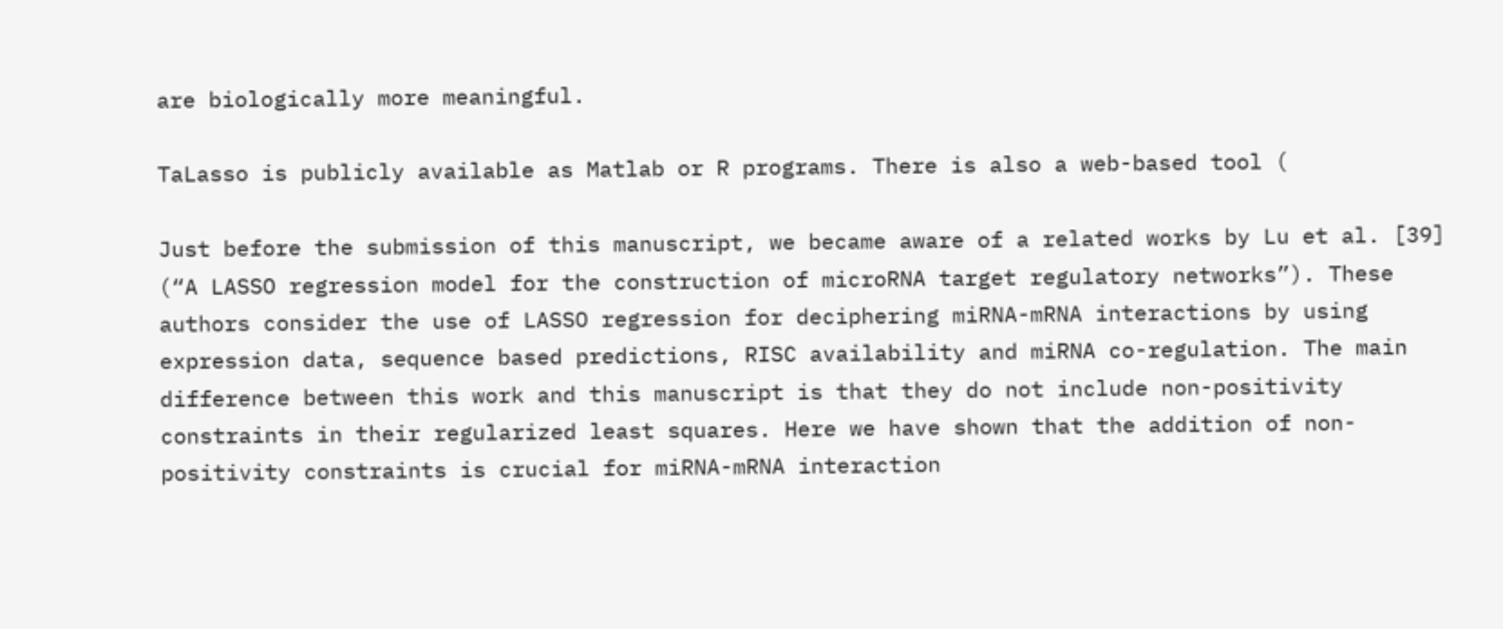are biologically more meaningful.

TaLasso is publicly available as Matlab or R programs. There is also a web-based tool (

Just before the submission of this manuscript, we became aware of a related works by Lu et al. [39] (“A LASSO regression model for the construction of microRNA target regulatory networks”). These authors consider the use of LASSO regression for deciphering miRNA-mRNA interactions by using expression data, sequence based predictions, RISC availability and miRNA co-regulation. The main difference between this work and this manuscript is that they do not include non-positivity constraints in their regularized least squares. Here we have shown that the addition of non-positivity constraints is crucial for miRNA-mRNA interaction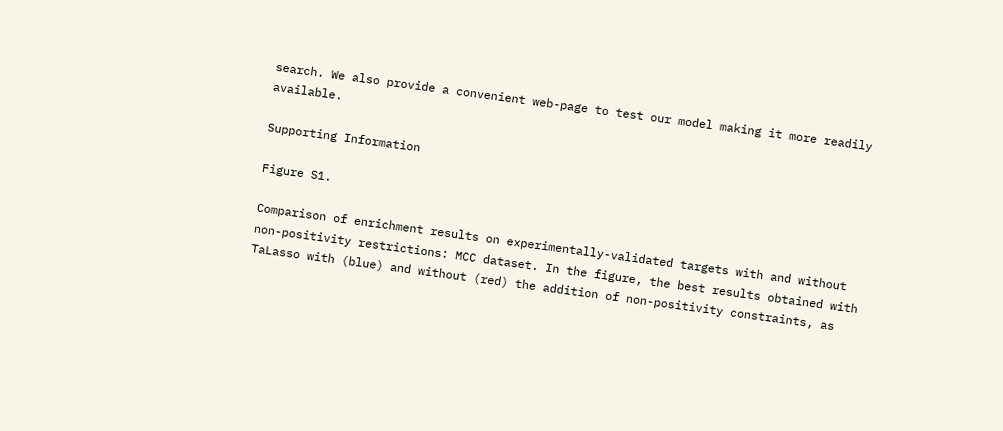search. We also provide a convenient web-page to test our model making it more readily available.

Supporting Information

Figure S1.

Comparison of enrichment results on experimentally-validated targets with and without non-positivity restrictions: MCC dataset. In the figure, the best results obtained with TaLasso with (blue) and without (red) the addition of non-positivity constraints, as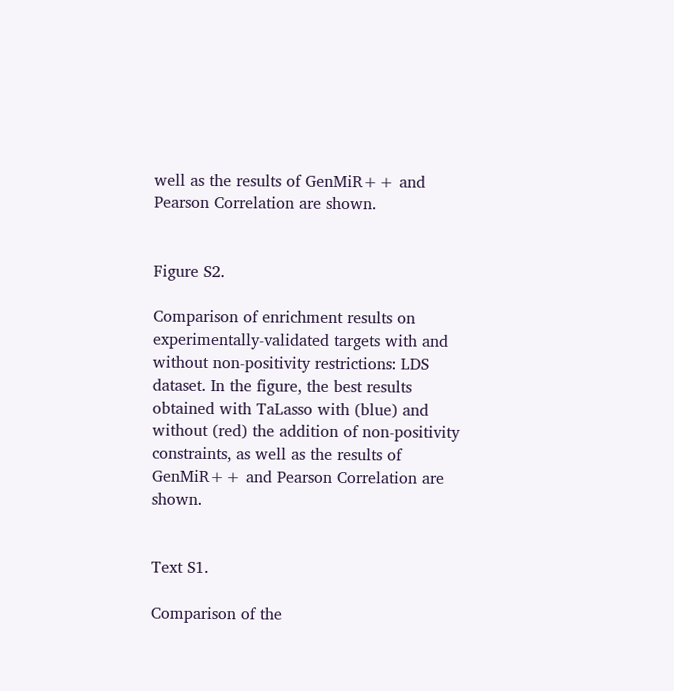well as the results of GenMiR++ and Pearson Correlation are shown.


Figure S2.

Comparison of enrichment results on experimentally-validated targets with and without non-positivity restrictions: LDS dataset. In the figure, the best results obtained with TaLasso with (blue) and without (red) the addition of non-positivity constraints, as well as the results of GenMiR++ and Pearson Correlation are shown.


Text S1.

Comparison of the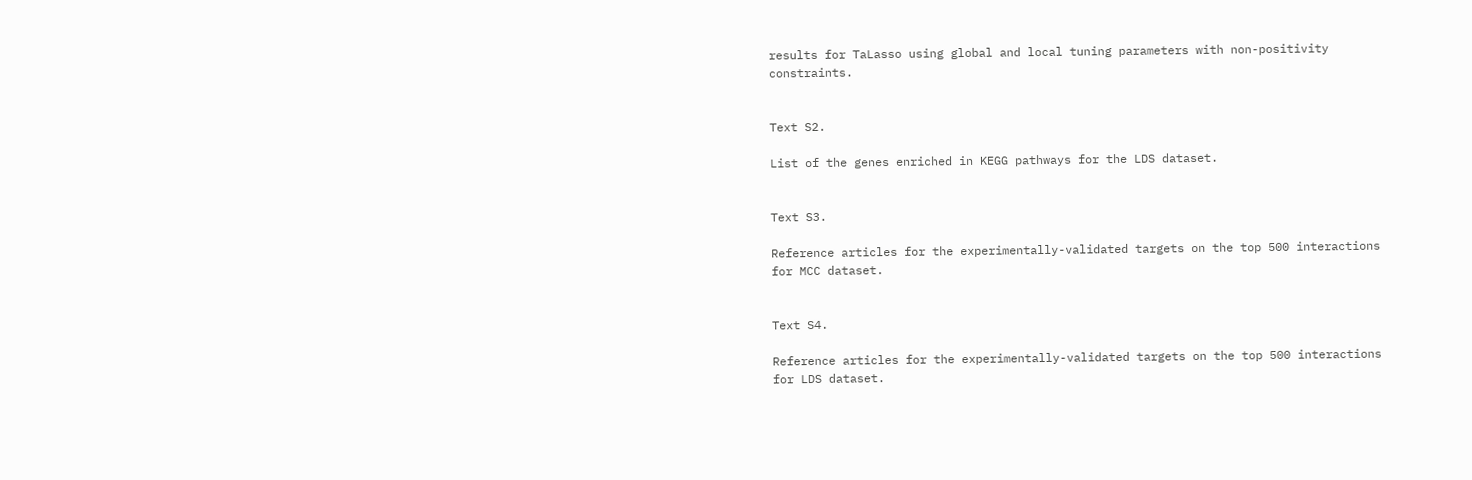results for TaLasso using global and local tuning parameters with non-positivity constraints.


Text S2.

List of the genes enriched in KEGG pathways for the LDS dataset.


Text S3.

Reference articles for the experimentally-validated targets on the top 500 interactions for MCC dataset.


Text S4.

Reference articles for the experimentally-validated targets on the top 500 interactions for LDS dataset.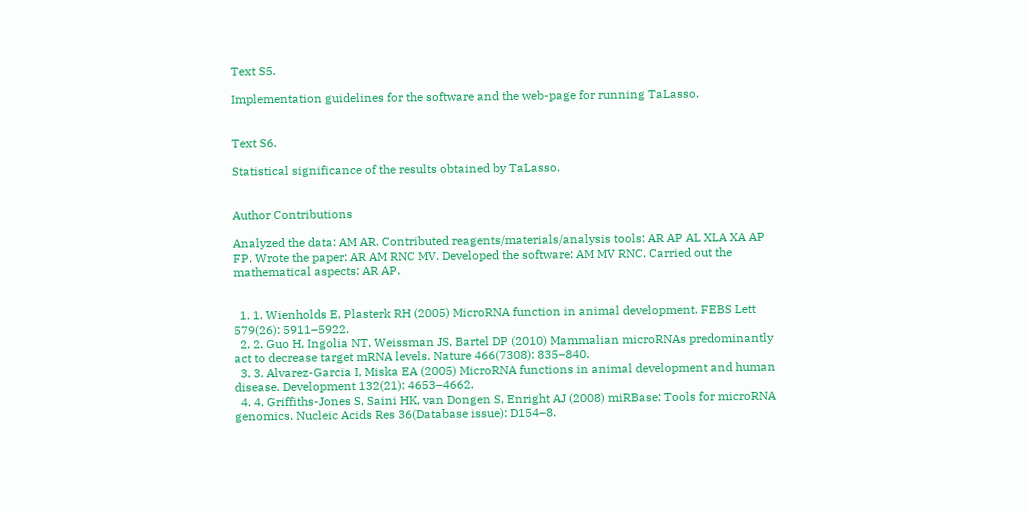Text S5.

Implementation guidelines for the software and the web-page for running TaLasso.


Text S6.

Statistical significance of the results obtained by TaLasso.


Author Contributions

Analyzed the data: AM AR. Contributed reagents/materials/analysis tools: AR AP AL XLA XA AP FP. Wrote the paper: AR AM RNC MV. Developed the software: AM MV RNC. Carried out the mathematical aspects: AR AP.


  1. 1. Wienholds E, Plasterk RH (2005) MicroRNA function in animal development. FEBS Lett 579(26): 5911–5922.
  2. 2. Guo H, Ingolia NT, Weissman JS, Bartel DP (2010) Mammalian microRNAs predominantly act to decrease target mRNA levels. Nature 466(7308): 835–840.
  3. 3. Alvarez-Garcia I, Miska EA (2005) MicroRNA functions in animal development and human disease. Development 132(21): 4653–4662.
  4. 4. Griffiths-Jones S, Saini HK, van Dongen S, Enright AJ (2008) miRBase: Tools for microRNA genomics. Nucleic Acids Res 36(Database issue): D154–8.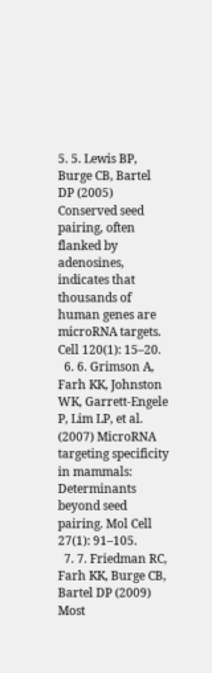5. 5. Lewis BP, Burge CB, Bartel DP (2005) Conserved seed pairing, often flanked by adenosines, indicates that thousands of human genes are microRNA targets. Cell 120(1): 15–20.
  6. 6. Grimson A, Farh KK, Johnston WK, Garrett-Engele P, Lim LP, et al. (2007) MicroRNA targeting specificity in mammals: Determinants beyond seed pairing. Mol Cell 27(1): 91–105.
  7. 7. Friedman RC, Farh KK, Burge CB, Bartel DP (2009) Most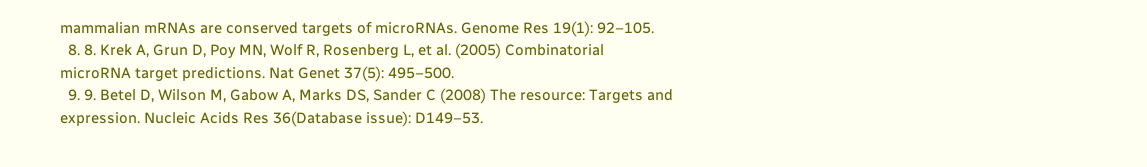mammalian mRNAs are conserved targets of microRNAs. Genome Res 19(1): 92–105.
  8. 8. Krek A, Grun D, Poy MN, Wolf R, Rosenberg L, et al. (2005) Combinatorial microRNA target predictions. Nat Genet 37(5): 495–500.
  9. 9. Betel D, Wilson M, Gabow A, Marks DS, Sander C (2008) The resource: Targets and expression. Nucleic Acids Res 36(Database issue): D149–53.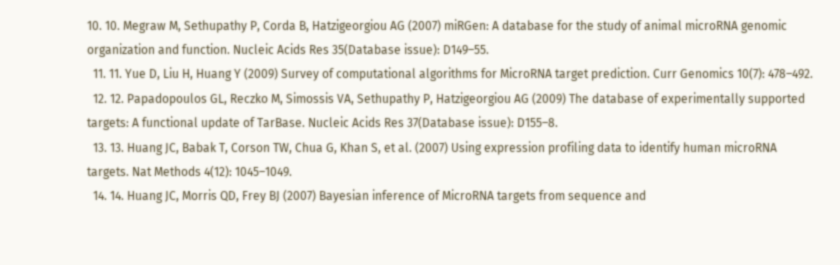10. 10. Megraw M, Sethupathy P, Corda B, Hatzigeorgiou AG (2007) miRGen: A database for the study of animal microRNA genomic organization and function. Nucleic Acids Res 35(Database issue): D149–55.
  11. 11. Yue D, Liu H, Huang Y (2009) Survey of computational algorithms for MicroRNA target prediction. Curr Genomics 10(7): 478–492.
  12. 12. Papadopoulos GL, Reczko M, Simossis VA, Sethupathy P, Hatzigeorgiou AG (2009) The database of experimentally supported targets: A functional update of TarBase. Nucleic Acids Res 37(Database issue): D155–8.
  13. 13. Huang JC, Babak T, Corson TW, Chua G, Khan S, et al. (2007) Using expression profiling data to identify human microRNA targets. Nat Methods 4(12): 1045–1049.
  14. 14. Huang JC, Morris QD, Frey BJ (2007) Bayesian inference of MicroRNA targets from sequence and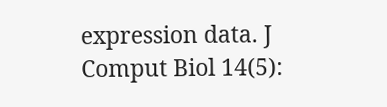expression data. J Comput Biol 14(5):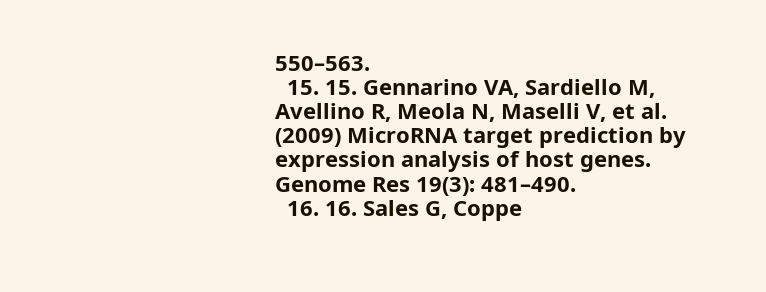550–563.
  15. 15. Gennarino VA, Sardiello M, Avellino R, Meola N, Maselli V, et al. (2009) MicroRNA target prediction by expression analysis of host genes. Genome Res 19(3): 481–490.
  16. 16. Sales G, Coppe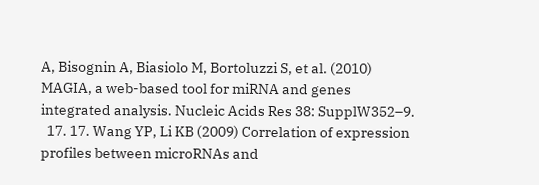A, Bisognin A, Biasiolo M, Bortoluzzi S, et al. (2010) MAGIA, a web-based tool for miRNA and genes integrated analysis. Nucleic Acids Res 38: SupplW352–9.
  17. 17. Wang YP, Li KB (2009) Correlation of expression profiles between microRNAs and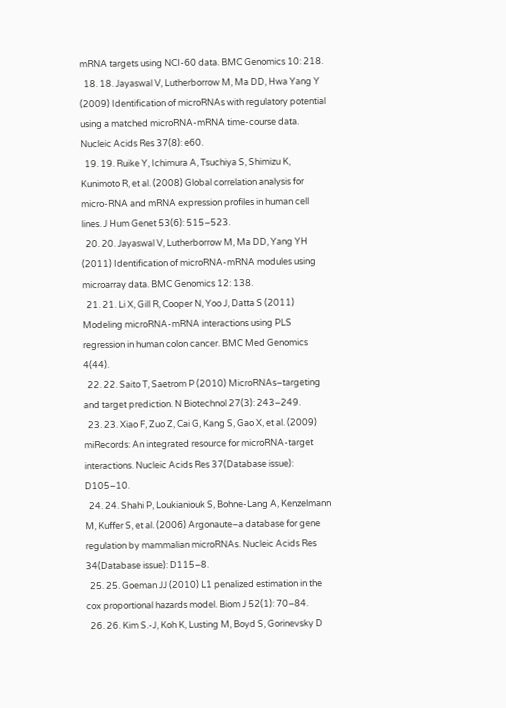mRNA targets using NCI-60 data. BMC Genomics 10: 218.
  18. 18. Jayaswal V, Lutherborrow M, Ma DD, Hwa Yang Y (2009) Identification of microRNAs with regulatory potential using a matched microRNA-mRNA time-course data. Nucleic Acids Res 37(8): e60.
  19. 19. Ruike Y, Ichimura A, Tsuchiya S, Shimizu K, Kunimoto R, et al. (2008) Global correlation analysis for micro-RNA and mRNA expression profiles in human cell lines. J Hum Genet 53(6): 515–523.
  20. 20. Jayaswal V, Lutherborrow M, Ma DD, Yang YH (2011) Identification of microRNA-mRNA modules using microarray data. BMC Genomics 12: 138.
  21. 21. Li X, Gill R, Cooper N, Yoo J, Datta S (2011) Modeling microRNA-mRNA interactions using PLS regression in human colon cancer. BMC Med Genomics 4(44).
  22. 22. Saito T, Saetrom P (2010) MicroRNAs–targeting and target prediction. N Biotechnol 27(3): 243–249.
  23. 23. Xiao F, Zuo Z, Cai G, Kang S, Gao X, et al. (2009) miRecords: An integrated resource for microRNA-target interactions. Nucleic Acids Res 37(Database issue): D105–10.
  24. 24. Shahi P, Loukianiouk S, Bohne-Lang A, Kenzelmann M, Kuffer S, et al. (2006) Argonaute–a database for gene regulation by mammalian microRNAs. Nucleic Acids Res 34(Database issue): D115–8.
  25. 25. Goeman JJ (2010) L1 penalized estimation in the cox proportional hazards model. Biom J 52(1): 70–84.
  26. 26. Kim S.-J, Koh K, Lusting M, Boyd S, Gorinevsky D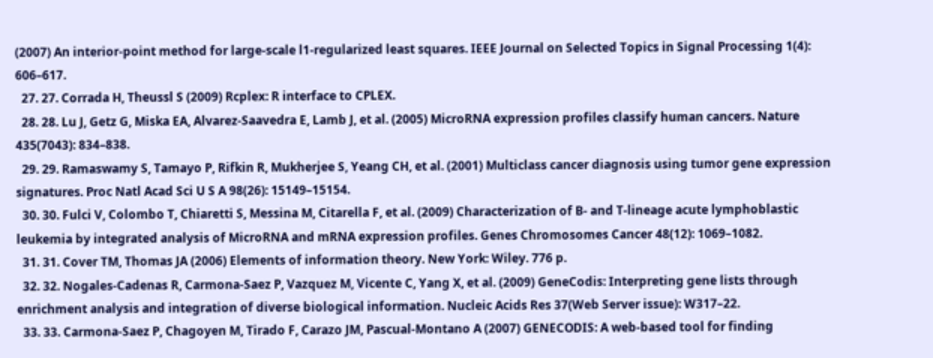(2007) An interior-point method for large-scale l1-regularized least squares. IEEE Journal on Selected Topics in Signal Processing 1(4): 606–617.
  27. 27. Corrada H, Theussl S (2009) Rcplex: R interface to CPLEX.
  28. 28. Lu J, Getz G, Miska EA, Alvarez-Saavedra E, Lamb J, et al. (2005) MicroRNA expression profiles classify human cancers. Nature 435(7043): 834–838.
  29. 29. Ramaswamy S, Tamayo P, Rifkin R, Mukherjee S, Yeang CH, et al. (2001) Multiclass cancer diagnosis using tumor gene expression signatures. Proc Natl Acad Sci U S A 98(26): 15149–15154.
  30. 30. Fulci V, Colombo T, Chiaretti S, Messina M, Citarella F, et al. (2009) Characterization of B- and T-lineage acute lymphoblastic leukemia by integrated analysis of MicroRNA and mRNA expression profiles. Genes Chromosomes Cancer 48(12): 1069–1082.
  31. 31. Cover TM, Thomas JA (2006) Elements of information theory. New York: Wiley. 776 p.
  32. 32. Nogales-Cadenas R, Carmona-Saez P, Vazquez M, Vicente C, Yang X, et al. (2009) GeneCodis: Interpreting gene lists through enrichment analysis and integration of diverse biological information. Nucleic Acids Res 37(Web Server issue): W317–22.
  33. 33. Carmona-Saez P, Chagoyen M, Tirado F, Carazo JM, Pascual-Montano A (2007) GENECODIS: A web-based tool for finding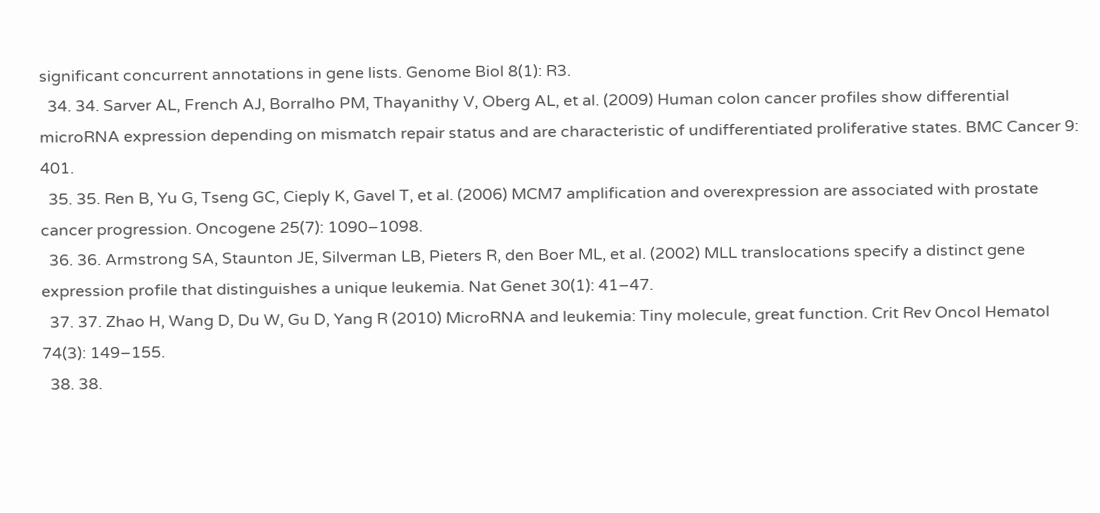significant concurrent annotations in gene lists. Genome Biol 8(1): R3.
  34. 34. Sarver AL, French AJ, Borralho PM, Thayanithy V, Oberg AL, et al. (2009) Human colon cancer profiles show differential microRNA expression depending on mismatch repair status and are characteristic of undifferentiated proliferative states. BMC Cancer 9: 401.
  35. 35. Ren B, Yu G, Tseng GC, Cieply K, Gavel T, et al. (2006) MCM7 amplification and overexpression are associated with prostate cancer progression. Oncogene 25(7): 1090–1098.
  36. 36. Armstrong SA, Staunton JE, Silverman LB, Pieters R, den Boer ML, et al. (2002) MLL translocations specify a distinct gene expression profile that distinguishes a unique leukemia. Nat Genet 30(1): 41–47.
  37. 37. Zhao H, Wang D, Du W, Gu D, Yang R (2010) MicroRNA and leukemia: Tiny molecule, great function. Crit Rev Oncol Hematol 74(3): 149–155.
  38. 38.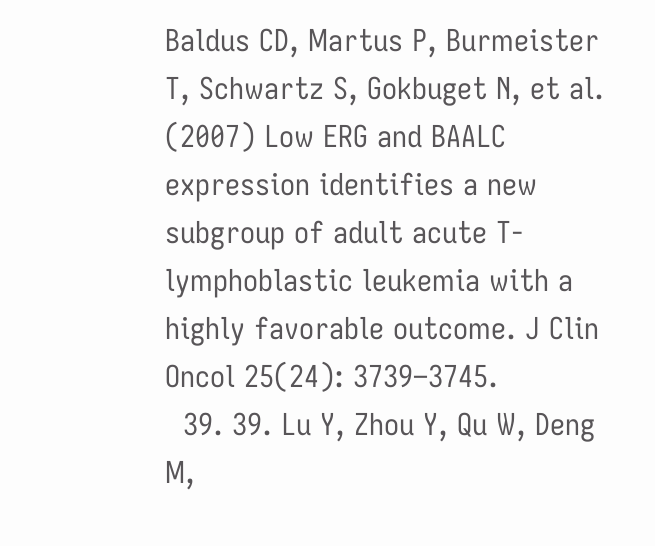Baldus CD, Martus P, Burmeister T, Schwartz S, Gokbuget N, et al. (2007) Low ERG and BAALC expression identifies a new subgroup of adult acute T-lymphoblastic leukemia with a highly favorable outcome. J Clin Oncol 25(24): 3739–3745.
  39. 39. Lu Y, Zhou Y, Qu W, Deng M,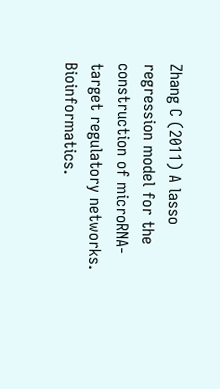Zhang C (2011) A lasso regression model for the construction of microRNA-target regulatory networks. Bioinformatics.